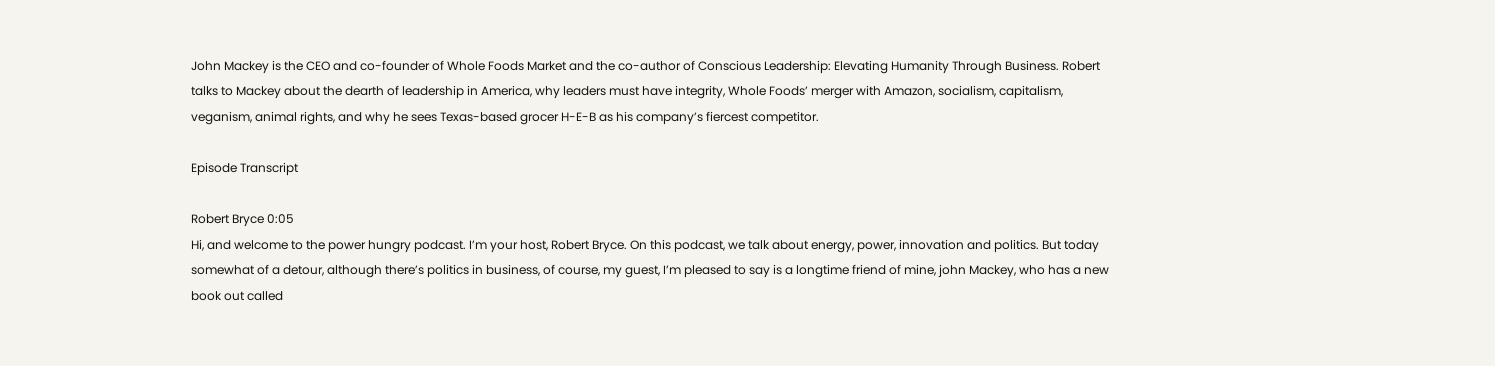John Mackey is the CEO and co-founder of Whole Foods Market and the co-author of Conscious Leadership: Elevating Humanity Through Business. Robert talks to Mackey about the dearth of leadership in America, why leaders must have integrity, Whole Foods’ merger with Amazon, socialism, capitalism, veganism, animal rights, and why he sees Texas-based grocer H-E-B as his company’s fiercest competitor.

Episode Transcript

Robert Bryce 0:05
Hi, and welcome to the power hungry podcast. I’m your host, Robert Bryce. On this podcast, we talk about energy, power, innovation and politics. But today somewhat of a detour, although there’s politics in business, of course, my guest, I’m pleased to say is a longtime friend of mine, john Mackey, who has a new book out called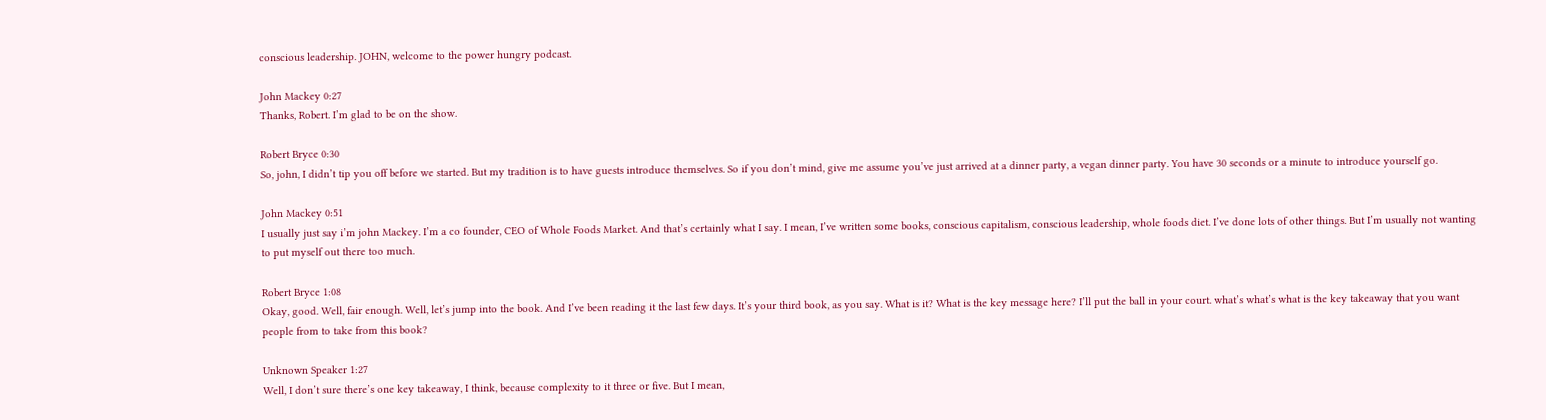conscious leadership. JOHN, welcome to the power hungry podcast.

John Mackey 0:27
Thanks, Robert. I’m glad to be on the show.

Robert Bryce 0:30
So, john, I didn’t tip you off before we started. But my tradition is to have guests introduce themselves. So if you don’t mind, give me assume you’ve just arrived at a dinner party, a vegan dinner party. You have 30 seconds or a minute to introduce yourself go.

John Mackey 0:51
I usually just say i’m john Mackey. I’m a co founder, CEO of Whole Foods Market. And that’s certainly what I say. I mean, I’ve written some books, conscious capitalism, conscious leadership, whole foods diet. I’ve done lots of other things. But I’m usually not wanting to put myself out there too much.

Robert Bryce 1:08
Okay, good. Well, fair enough. Well, let’s jump into the book. And I’ve been reading it the last few days. It’s your third book, as you say. What is it? What is the key message here? I’ll put the ball in your court. what’s what’s what is the key takeaway that you want people from to take from this book?

Unknown Speaker 1:27
Well, I don’t sure there’s one key takeaway, I think, because complexity to it three or five. But I mean,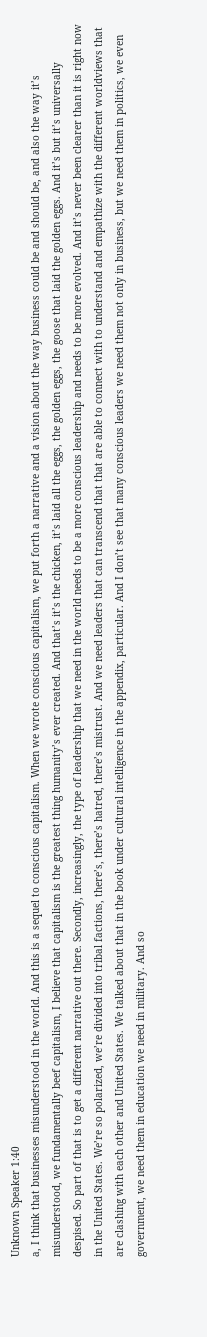Unknown Speaker 1:40
a, I think that businesses misunderstood in the world. And this is a sequel to conscious capitalism. When we wrote conscious capitalism, we put forth a narrative and a vision about the way business could be and should be, and also the way it’s misunderstood, we fundamentally beef capitalism, I believe that capitalism is the greatest thing humanity’s ever created. And that’s it’s the chicken, it’s laid all the eggs, the golden eggs, the goose that laid the golden eggs. And it’s but it’s universally despised. So part of that is to get a different narrative out there. Secondly, increasingly, the type of leadership that we need in the world needs to be a more conscious leadership and needs to be more evolved. And it’s never been clearer than it is right now in the United States. We’re so polarized, we’re divided into tribal factions, there’s, there’s hatred, there’s mistrust. And we need leaders that can transcend that that are able to connect with to understand and empathize with the different worldviews that are clashing with each other and United States. We talked about that in the book under cultural intelligence in the appendix, particular. And I don’t see that many conscious leaders we need them not only in business, but we need them in politics, we even government, we need them in education we need in military. And so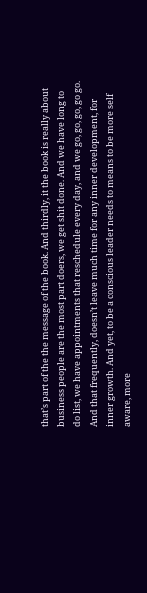that’s part of the the message of the book. And thirdly, it the book is really about business people are the most part doers, we get shit done. And we have long to do list, we have appointments that reschedule every day, and we go, go, go, go go. And that frequently, doesn’t leave much time for any inner development, for inner growth. And yet, to be a conscious leader needs to means to be more self aware, more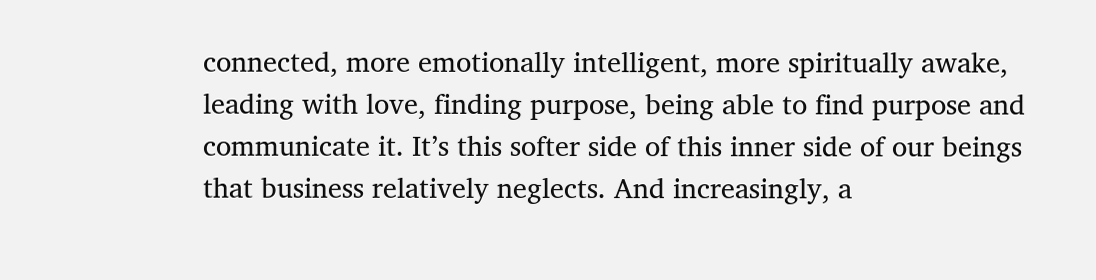connected, more emotionally intelligent, more spiritually awake, leading with love, finding purpose, being able to find purpose and communicate it. It’s this softer side of this inner side of our beings that business relatively neglects. And increasingly, a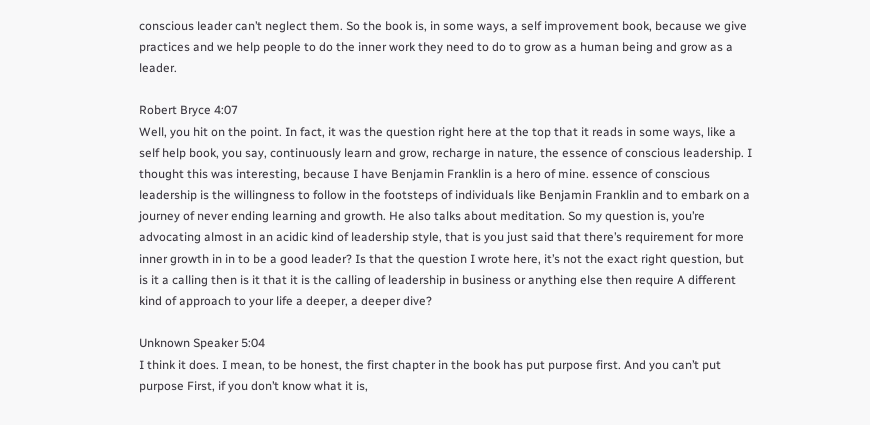conscious leader can’t neglect them. So the book is, in some ways, a self improvement book, because we give practices and we help people to do the inner work they need to do to grow as a human being and grow as a leader.

Robert Bryce 4:07
Well, you hit on the point. In fact, it was the question right here at the top that it reads in some ways, like a self help book, you say, continuously learn and grow, recharge in nature, the essence of conscious leadership. I thought this was interesting, because I have Benjamin Franklin is a hero of mine. essence of conscious leadership is the willingness to follow in the footsteps of individuals like Benjamin Franklin and to embark on a journey of never ending learning and growth. He also talks about meditation. So my question is, you’re advocating almost in an acidic kind of leadership style, that is you just said that there’s requirement for more inner growth in in to be a good leader? Is that the question I wrote here, it’s not the exact right question, but is it a calling then is it that it is the calling of leadership in business or anything else then require A different kind of approach to your life a deeper, a deeper dive?

Unknown Speaker 5:04
I think it does. I mean, to be honest, the first chapter in the book has put purpose first. And you can’t put purpose First, if you don’t know what it is,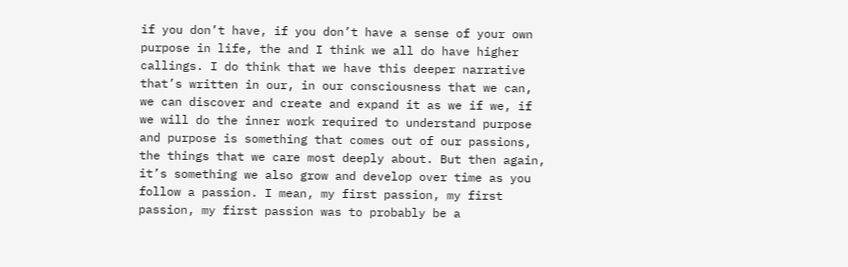if you don’t have, if you don’t have a sense of your own purpose in life, the and I think we all do have higher callings. I do think that we have this deeper narrative that’s written in our, in our consciousness that we can, we can discover and create and expand it as we if we, if we will do the inner work required to understand purpose and purpose is something that comes out of our passions, the things that we care most deeply about. But then again, it’s something we also grow and develop over time as you follow a passion. I mean, my first passion, my first passion, my first passion was to probably be a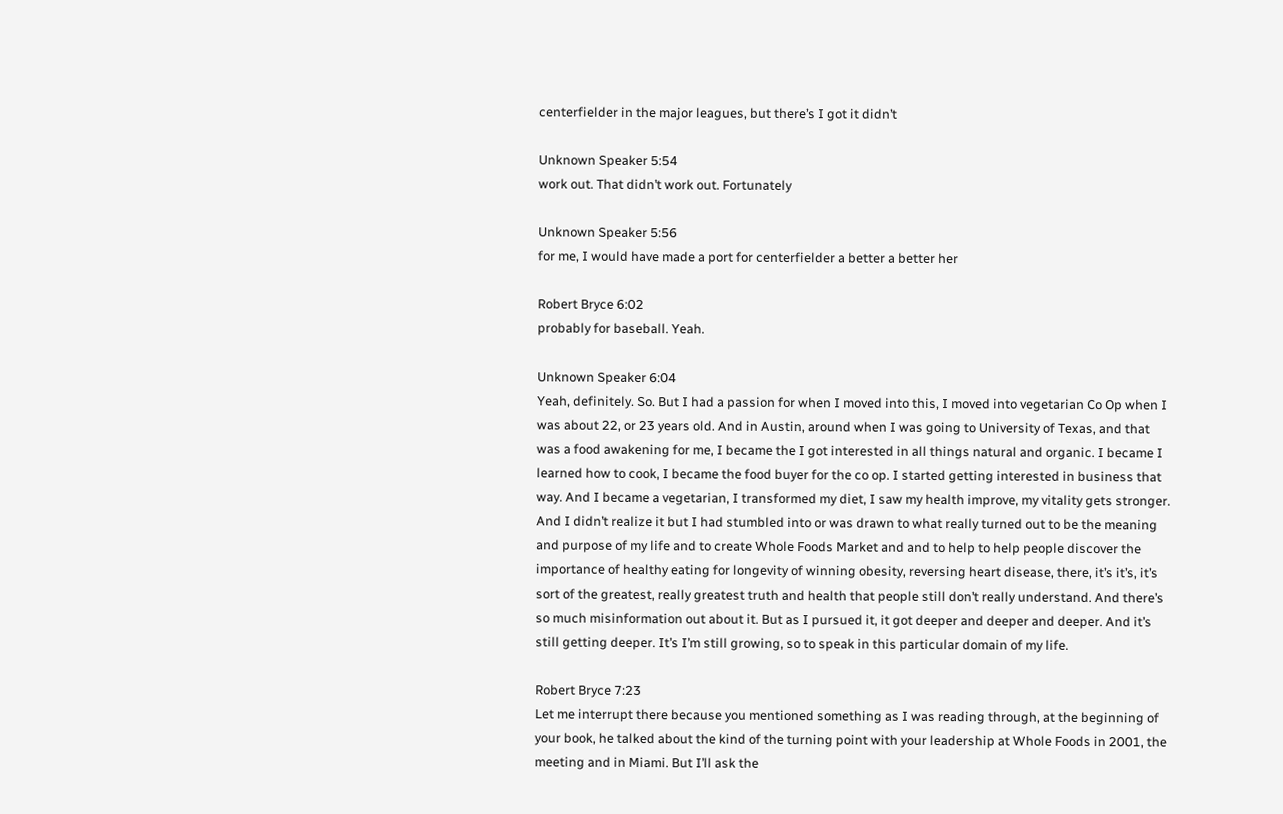centerfielder in the major leagues, but there’s I got it didn’t

Unknown Speaker 5:54
work out. That didn’t work out. Fortunately

Unknown Speaker 5:56
for me, I would have made a port for centerfielder a better a better her

Robert Bryce 6:02
probably for baseball. Yeah.

Unknown Speaker 6:04
Yeah, definitely. So. But I had a passion for when I moved into this, I moved into vegetarian Co Op when I was about 22, or 23 years old. And in Austin, around when I was going to University of Texas, and that was a food awakening for me, I became the I got interested in all things natural and organic. I became I learned how to cook, I became the food buyer for the co op. I started getting interested in business that way. And I became a vegetarian, I transformed my diet, I saw my health improve, my vitality gets stronger. And I didn’t realize it but I had stumbled into or was drawn to what really turned out to be the meaning and purpose of my life and to create Whole Foods Market and and to help to help people discover the importance of healthy eating for longevity of winning obesity, reversing heart disease, there, it’s it’s, it’s sort of the greatest, really greatest truth and health that people still don’t really understand. And there’s so much misinformation out about it. But as I pursued it, it got deeper and deeper and deeper. And it’s still getting deeper. It’s I’m still growing, so to speak in this particular domain of my life.

Robert Bryce 7:23
Let me interrupt there because you mentioned something as I was reading through, at the beginning of your book, he talked about the kind of the turning point with your leadership at Whole Foods in 2001, the meeting and in Miami. But I’ll ask the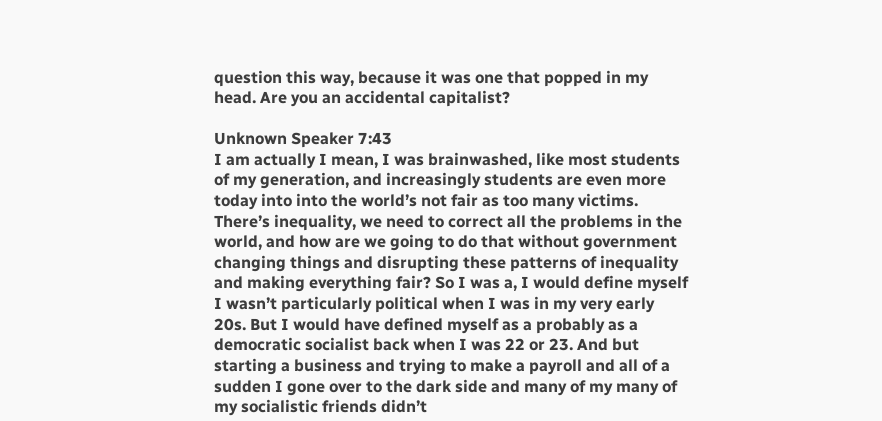question this way, because it was one that popped in my head. Are you an accidental capitalist?

Unknown Speaker 7:43
I am actually I mean, I was brainwashed, like most students of my generation, and increasingly students are even more today into into the world’s not fair as too many victims. There’s inequality, we need to correct all the problems in the world, and how are we going to do that without government changing things and disrupting these patterns of inequality and making everything fair? So I was a, I would define myself I wasn’t particularly political when I was in my very early 20s. But I would have defined myself as a probably as a democratic socialist back when I was 22 or 23. And but starting a business and trying to make a payroll and all of a sudden I gone over to the dark side and many of my many of my socialistic friends didn’t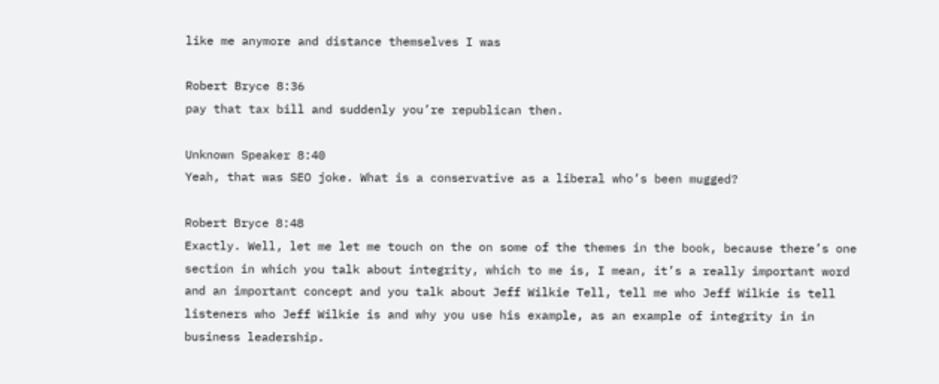like me anymore and distance themselves I was

Robert Bryce 8:36
pay that tax bill and suddenly you’re republican then.

Unknown Speaker 8:40
Yeah, that was SEO joke. What is a conservative as a liberal who’s been mugged?

Robert Bryce 8:48
Exactly. Well, let me let me touch on the on some of the themes in the book, because there’s one section in which you talk about integrity, which to me is, I mean, it’s a really important word and an important concept and you talk about Jeff Wilkie Tell, tell me who Jeff Wilkie is tell listeners who Jeff Wilkie is and why you use his example, as an example of integrity in in business leadership.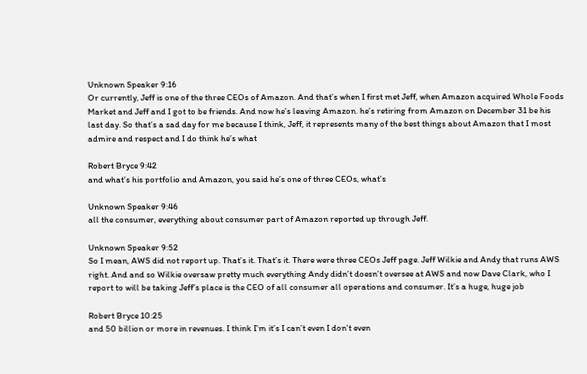Unknown Speaker 9:16
Or currently, Jeff is one of the three CEOs of Amazon. And that’s when I first met Jeff, when Amazon acquired Whole Foods Market and Jeff and I got to be friends. And now he’s leaving Amazon. he’s retiring from Amazon on December 31 be his last day. So that’s a sad day for me because I think, Jeff, it represents many of the best things about Amazon that I most admire and respect and I do think he’s what

Robert Bryce 9:42
and what’s his portfolio and Amazon, you said he’s one of three CEOs, what’s

Unknown Speaker 9:46
all the consumer, everything about consumer part of Amazon reported up through Jeff.

Unknown Speaker 9:52
So I mean, AWS did not report up. That’s it. That’s it. There were three CEOs Jeff page. Jeff Wilkie and Andy that runs AWS right. And and so Wilkie oversaw pretty much everything Andy didn’t doesn’t oversee at AWS and now Dave Clark, who I report to will be taking Jeff’s place is the CEO of all consumer all operations and consumer. It’s a huge, huge job

Robert Bryce 10:25
and 50 billion or more in revenues. I think I’m it’s I can’t even I don’t even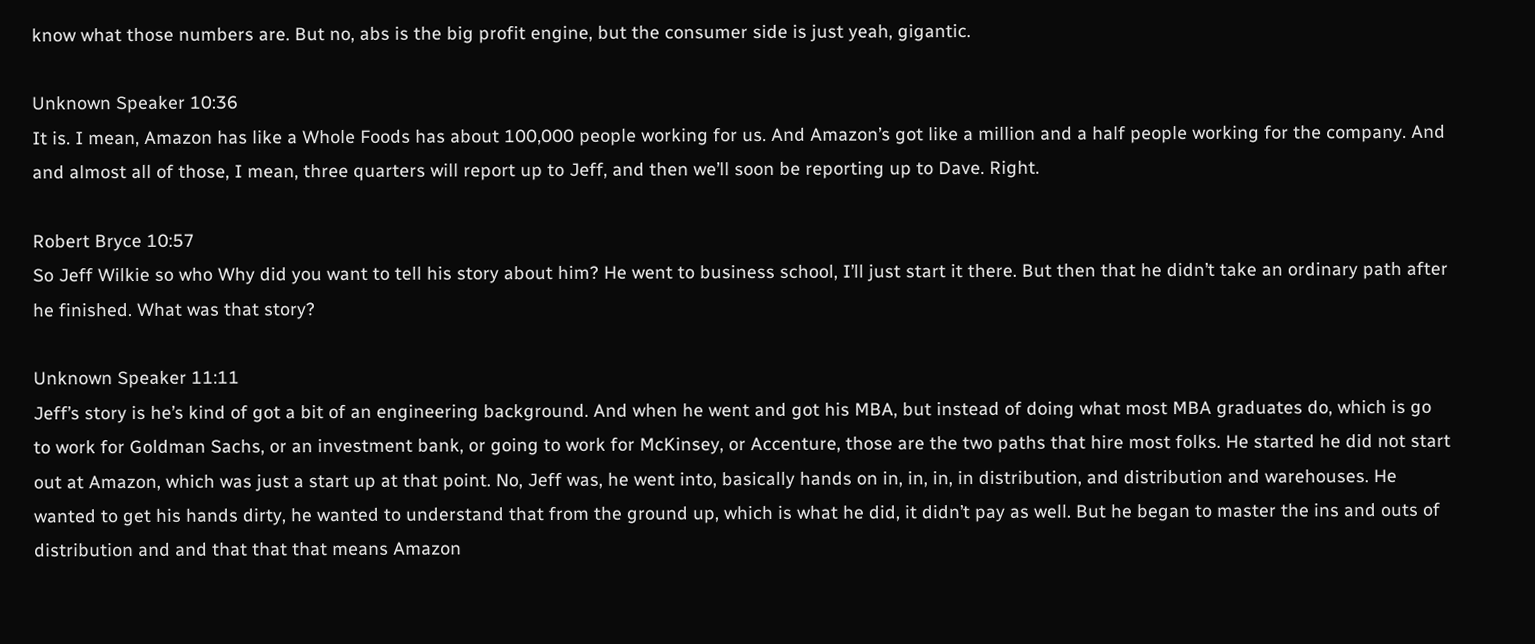know what those numbers are. But no, abs is the big profit engine, but the consumer side is just yeah, gigantic.

Unknown Speaker 10:36
It is. I mean, Amazon has like a Whole Foods has about 100,000 people working for us. And Amazon’s got like a million and a half people working for the company. And and almost all of those, I mean, three quarters will report up to Jeff, and then we’ll soon be reporting up to Dave. Right.

Robert Bryce 10:57
So Jeff Wilkie so who Why did you want to tell his story about him? He went to business school, I’ll just start it there. But then that he didn’t take an ordinary path after he finished. What was that story?

Unknown Speaker 11:11
Jeff’s story is he’s kind of got a bit of an engineering background. And when he went and got his MBA, but instead of doing what most MBA graduates do, which is go to work for Goldman Sachs, or an investment bank, or going to work for McKinsey, or Accenture, those are the two paths that hire most folks. He started he did not start out at Amazon, which was just a start up at that point. No, Jeff was, he went into, basically hands on in, in, in, in distribution, and distribution and warehouses. He wanted to get his hands dirty, he wanted to understand that from the ground up, which is what he did, it didn’t pay as well. But he began to master the ins and outs of distribution and and that that that means Amazon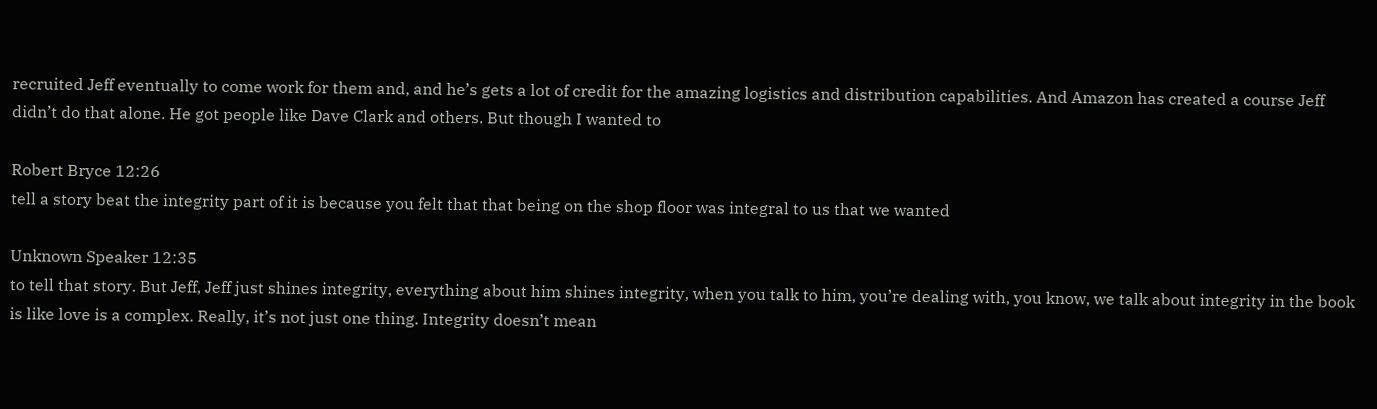recruited Jeff eventually to come work for them and, and he’s gets a lot of credit for the amazing logistics and distribution capabilities. And Amazon has created a course Jeff didn’t do that alone. He got people like Dave Clark and others. But though I wanted to

Robert Bryce 12:26
tell a story beat the integrity part of it is because you felt that that being on the shop floor was integral to us that we wanted

Unknown Speaker 12:35
to tell that story. But Jeff, Jeff just shines integrity, everything about him shines integrity, when you talk to him, you’re dealing with, you know, we talk about integrity in the book is like love is a complex. Really, it’s not just one thing. Integrity doesn’t mean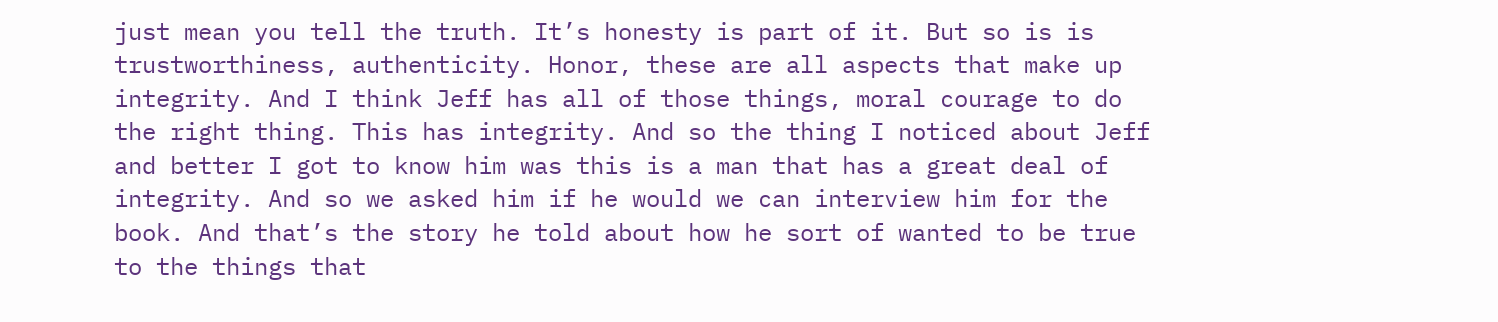just mean you tell the truth. It’s honesty is part of it. But so is is trustworthiness, authenticity. Honor, these are all aspects that make up integrity. And I think Jeff has all of those things, moral courage to do the right thing. This has integrity. And so the thing I noticed about Jeff and better I got to know him was this is a man that has a great deal of integrity. And so we asked him if he would we can interview him for the book. And that’s the story he told about how he sort of wanted to be true to the things that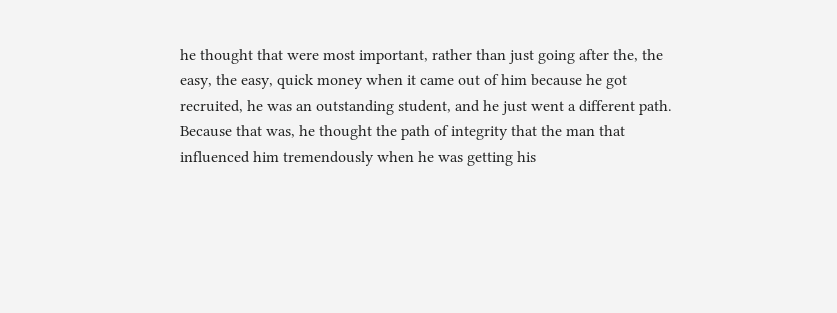he thought that were most important, rather than just going after the, the easy, the easy, quick money when it came out of him because he got recruited, he was an outstanding student, and he just went a different path. Because that was, he thought the path of integrity that the man that influenced him tremendously when he was getting his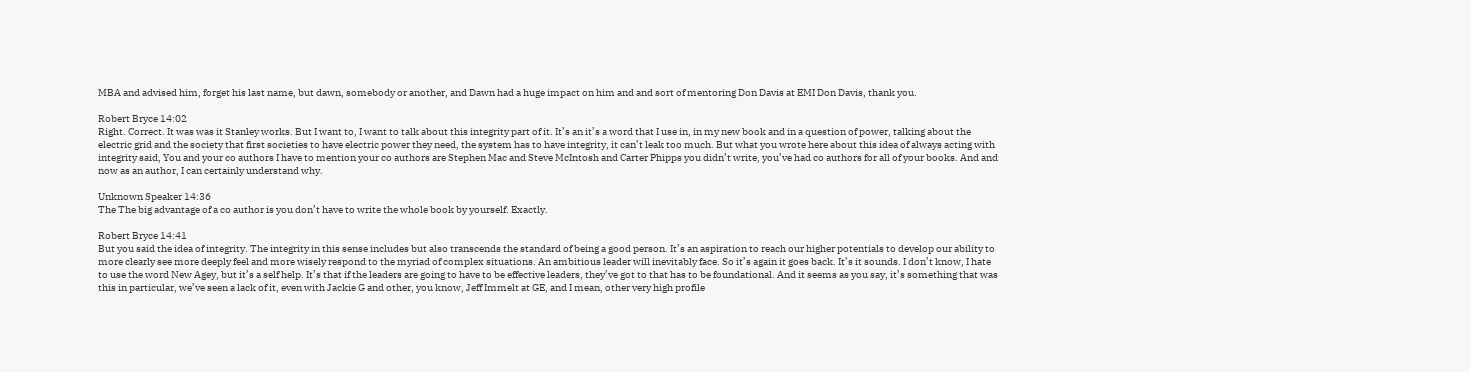MBA and advised him, forget his last name, but dawn, somebody or another, and Dawn had a huge impact on him and and sort of mentoring Don Davis at EMI Don Davis, thank you.

Robert Bryce 14:02
Right. Correct. It was was it Stanley works. But I want to, I want to talk about this integrity part of it. It’s an it’s a word that I use in, in my new book and in a question of power, talking about the electric grid and the society that first societies to have electric power they need, the system has to have integrity, it can’t leak too much. But what you wrote here about this idea of always acting with integrity said, You and your co authors I have to mention your co authors are Stephen Mac and Steve McIntosh and Carter Phipps you didn’t write, you’ve had co authors for all of your books. And and now as an author, I can certainly understand why.

Unknown Speaker 14:36
The The big advantage of a co author is you don’t have to write the whole book by yourself. Exactly.

Robert Bryce 14:41
But you said the idea of integrity. The integrity in this sense includes but also transcends the standard of being a good person. It’s an aspiration to reach our higher potentials to develop our ability to more clearly see more deeply feel and more wisely respond to the myriad of complex situations. An ambitious leader will inevitably face. So it’s again it goes back. It’s it sounds. I don’t know, I hate to use the word New Agey, but it’s a self help. It’s that if the leaders are going to have to be effective leaders, they’ve got to that has to be foundational. And it seems as you say, it’s something that was this in particular, we’ve seen a lack of it, even with Jackie G and other, you know, Jeff Immelt at GE, and I mean, other very high profile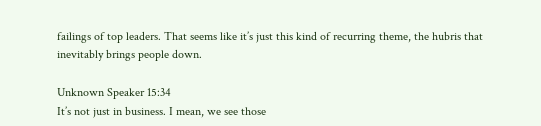failings of top leaders. That seems like it’s just this kind of recurring theme, the hubris that inevitably brings people down.

Unknown Speaker 15:34
It’s not just in business. I mean, we see those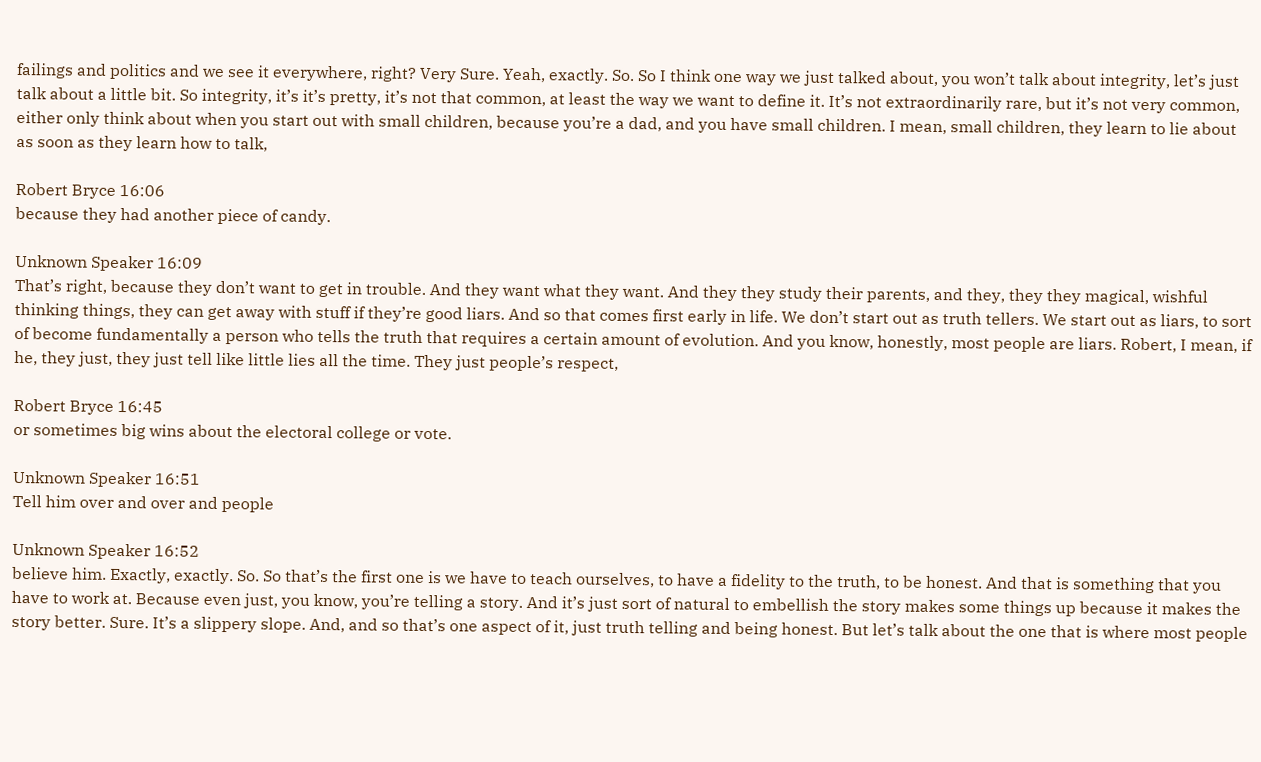failings and politics and we see it everywhere, right? Very Sure. Yeah, exactly. So. So I think one way we just talked about, you won’t talk about integrity, let’s just talk about a little bit. So integrity, it’s it’s pretty, it’s not that common, at least the way we want to define it. It’s not extraordinarily rare, but it’s not very common, either only think about when you start out with small children, because you’re a dad, and you have small children. I mean, small children, they learn to lie about as soon as they learn how to talk,

Robert Bryce 16:06
because they had another piece of candy.

Unknown Speaker 16:09
That’s right, because they don’t want to get in trouble. And they want what they want. And they they study their parents, and they, they they magical, wishful thinking things, they can get away with stuff if they’re good liars. And so that comes first early in life. We don’t start out as truth tellers. We start out as liars, to sort of become fundamentally a person who tells the truth that requires a certain amount of evolution. And you know, honestly, most people are liars. Robert, I mean, if he, they just, they just tell like little lies all the time. They just people’s respect,

Robert Bryce 16:45
or sometimes big wins about the electoral college or vote.

Unknown Speaker 16:51
Tell him over and over and people

Unknown Speaker 16:52
believe him. Exactly, exactly. So. So that’s the first one is we have to teach ourselves, to have a fidelity to the truth, to be honest. And that is something that you have to work at. Because even just, you know, you’re telling a story. And it’s just sort of natural to embellish the story makes some things up because it makes the story better. Sure. It’s a slippery slope. And, and so that’s one aspect of it, just truth telling and being honest. But let’s talk about the one that is where most people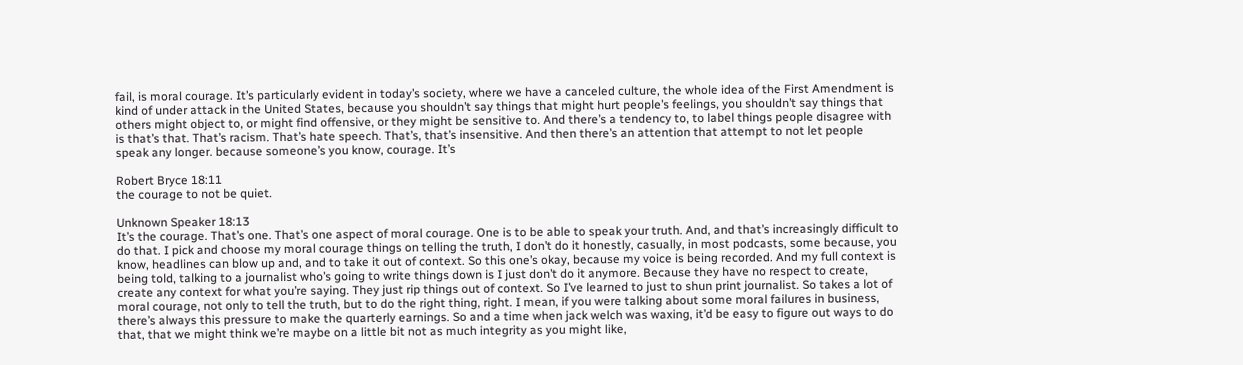fail, is moral courage. It’s particularly evident in today’s society, where we have a canceled culture, the whole idea of the First Amendment is kind of under attack in the United States, because you shouldn’t say things that might hurt people’s feelings, you shouldn’t say things that others might object to, or might find offensive, or they might be sensitive to. And there’s a tendency to, to label things people disagree with is that’s that. That’s racism. That’s hate speech. That’s, that’s insensitive. And then there’s an attention that attempt to not let people speak any longer. because someone’s you know, courage. It’s

Robert Bryce 18:11
the courage to not be quiet.

Unknown Speaker 18:13
It’s the courage. That’s one. That’s one aspect of moral courage. One is to be able to speak your truth. And, and that’s increasingly difficult to do that. I pick and choose my moral courage things on telling the truth, I don’t do it honestly, casually, in most podcasts, some because, you know, headlines can blow up and, and to take it out of context. So this one’s okay, because my voice is being recorded. And my full context is being told, talking to a journalist who’s going to write things down is I just don’t do it anymore. Because they have no respect to create, create any context for what you’re saying. They just rip things out of context. So I’ve learned to just to shun print journalist. So takes a lot of moral courage, not only to tell the truth, but to do the right thing, right. I mean, if you were talking about some moral failures in business, there’s always this pressure to make the quarterly earnings. So and a time when jack welch was waxing, it’d be easy to figure out ways to do that, that we might think we’re maybe on a little bit not as much integrity as you might like,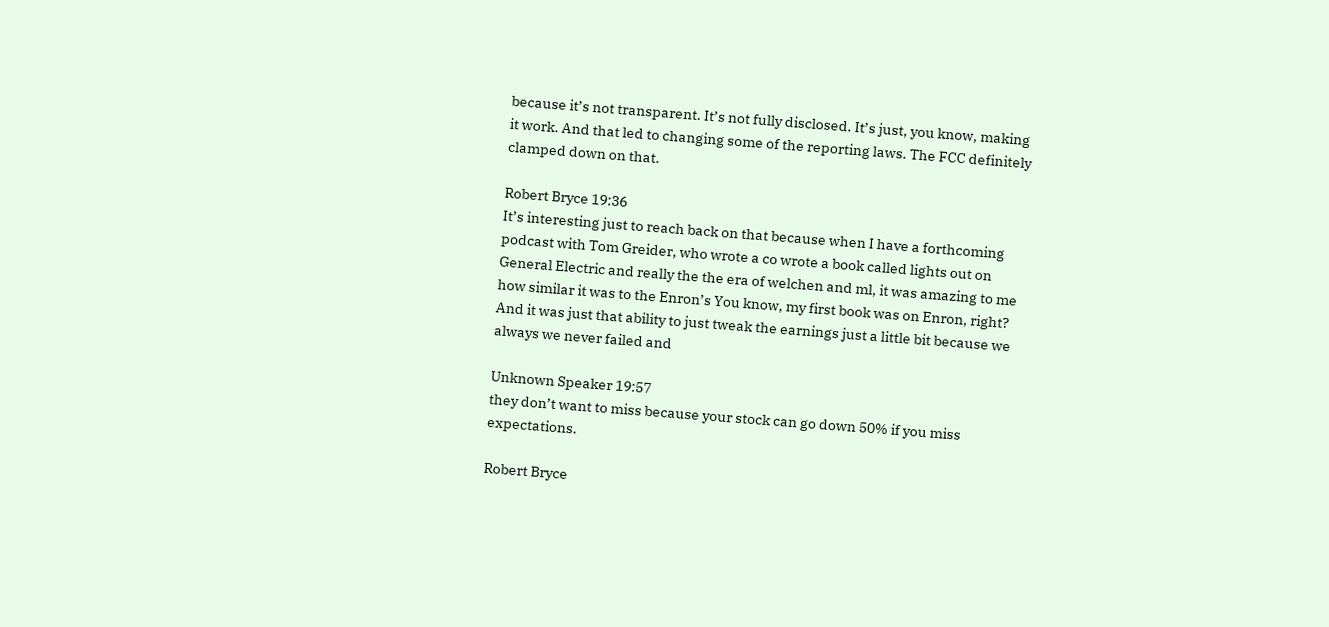because it’s not transparent. It’s not fully disclosed. It’s just, you know, making it work. And that led to changing some of the reporting laws. The FCC definitely clamped down on that.

Robert Bryce 19:36
It’s interesting just to reach back on that because when I have a forthcoming podcast with Tom Greider, who wrote a co wrote a book called lights out on General Electric and really the the era of welchen and ml, it was amazing to me how similar it was to the Enron’s You know, my first book was on Enron, right? And it was just that ability to just tweak the earnings just a little bit because we always we never failed and

Unknown Speaker 19:57
they don’t want to miss because your stock can go down 50% if you miss expectations.

Robert Bryce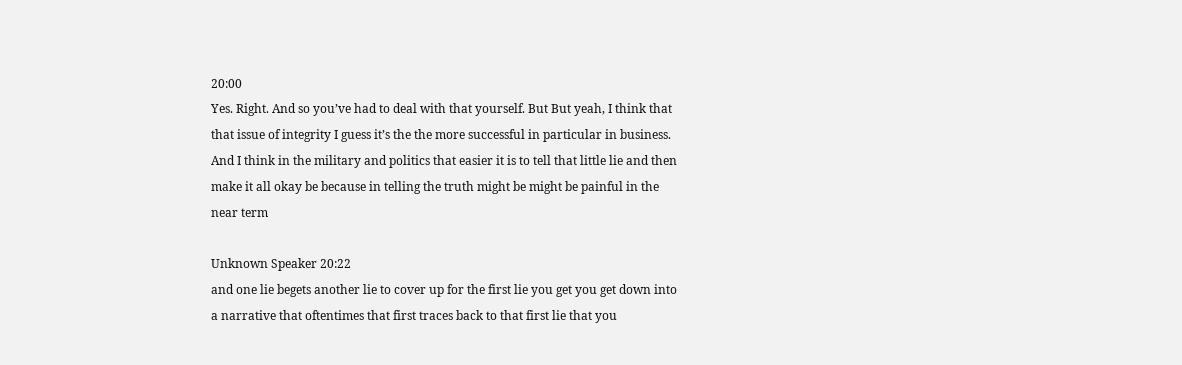20:00
Yes. Right. And so you’ve had to deal with that yourself. But But yeah, I think that that issue of integrity I guess it’s the the more successful in particular in business. And I think in the military and politics that easier it is to tell that little lie and then make it all okay be because in telling the truth might be might be painful in the near term

Unknown Speaker 20:22
and one lie begets another lie to cover up for the first lie you get you get down into a narrative that oftentimes that first traces back to that first lie that you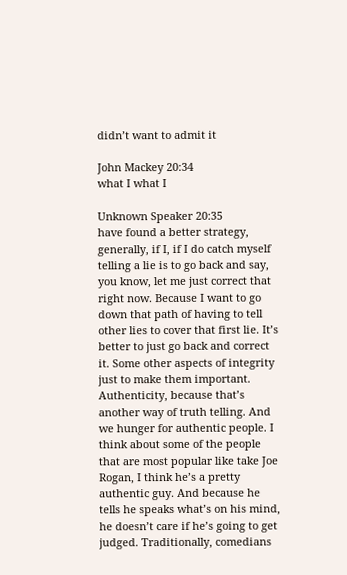didn’t want to admit it

John Mackey 20:34
what I what I

Unknown Speaker 20:35
have found a better strategy, generally, if I, if I do catch myself telling a lie is to go back and say, you know, let me just correct that right now. Because I want to go down that path of having to tell other lies to cover that first lie. It’s better to just go back and correct it. Some other aspects of integrity just to make them important. Authenticity, because that’s another way of truth telling. And we hunger for authentic people. I think about some of the people that are most popular like take Joe Rogan, I think he’s a pretty authentic guy. And because he tells he speaks what’s on his mind, he doesn’t care if he’s going to get judged. Traditionally, comedians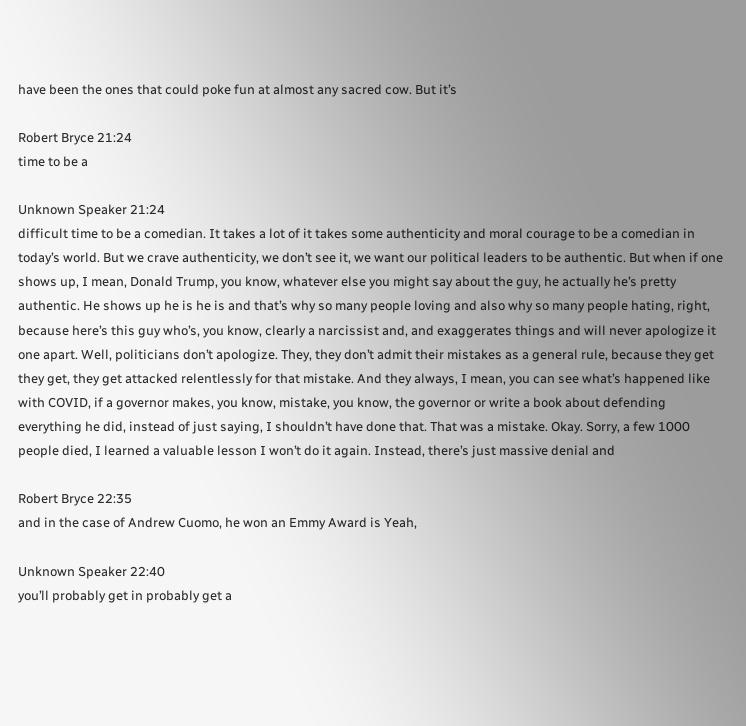have been the ones that could poke fun at almost any sacred cow. But it’s

Robert Bryce 21:24
time to be a

Unknown Speaker 21:24
difficult time to be a comedian. It takes a lot of it takes some authenticity and moral courage to be a comedian in today’s world. But we crave authenticity, we don’t see it, we want our political leaders to be authentic. But when if one shows up, I mean, Donald Trump, you know, whatever else you might say about the guy, he actually he’s pretty authentic. He shows up he is he is and that’s why so many people loving and also why so many people hating, right, because here’s this guy who’s, you know, clearly a narcissist and, and exaggerates things and will never apologize it one apart. Well, politicians don’t apologize. They, they don’t admit their mistakes as a general rule, because they get they get, they get attacked relentlessly for that mistake. And they always, I mean, you can see what’s happened like with COVID, if a governor makes, you know, mistake, you know, the governor or write a book about defending everything he did, instead of just saying, I shouldn’t have done that. That was a mistake. Okay. Sorry, a few 1000 people died, I learned a valuable lesson I won’t do it again. Instead, there’s just massive denial and

Robert Bryce 22:35
and in the case of Andrew Cuomo, he won an Emmy Award is Yeah,

Unknown Speaker 22:40
you’ll probably get in probably get a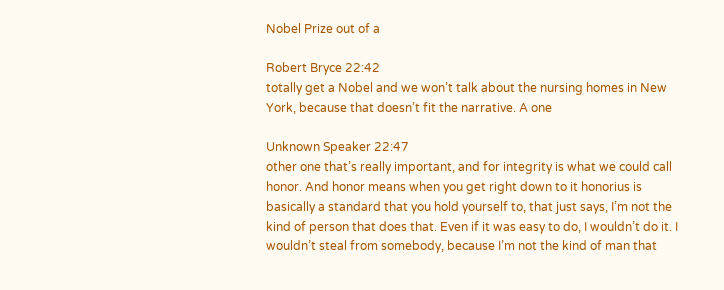Nobel Prize out of a

Robert Bryce 22:42
totally get a Nobel and we won’t talk about the nursing homes in New York, because that doesn’t fit the narrative. A one

Unknown Speaker 22:47
other one that’s really important, and for integrity is what we could call honor. And honor means when you get right down to it honorius is basically a standard that you hold yourself to, that just says, I’m not the kind of person that does that. Even if it was easy to do, I wouldn’t do it. I wouldn’t steal from somebody, because I’m not the kind of man that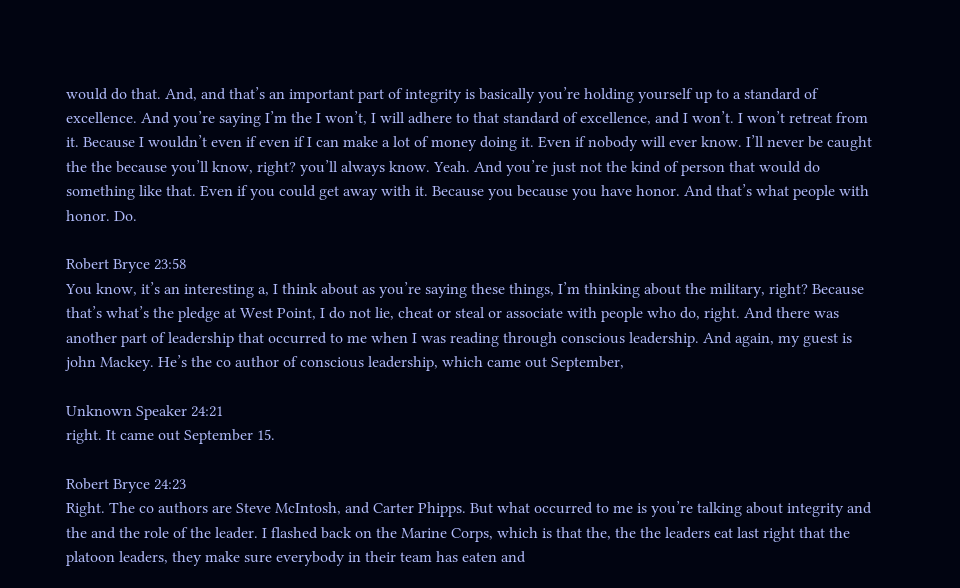would do that. And, and that’s an important part of integrity is basically you’re holding yourself up to a standard of excellence. And you’re saying I’m the I won’t, I will adhere to that standard of excellence, and I won’t. I won’t retreat from it. Because I wouldn’t even if even if I can make a lot of money doing it. Even if nobody will ever know. I’ll never be caught the the because you’ll know, right? you’ll always know. Yeah. And you’re just not the kind of person that would do something like that. Even if you could get away with it. Because you because you have honor. And that’s what people with honor. Do.

Robert Bryce 23:58
You know, it’s an interesting a, I think about as you’re saying these things, I’m thinking about the military, right? Because that’s what’s the pledge at West Point, I do not lie, cheat or steal or associate with people who do, right. And there was another part of leadership that occurred to me when I was reading through conscious leadership. And again, my guest is john Mackey. He’s the co author of conscious leadership, which came out September,

Unknown Speaker 24:21
right. It came out September 15.

Robert Bryce 24:23
Right. The co authors are Steve McIntosh, and Carter Phipps. But what occurred to me is you’re talking about integrity and the and the role of the leader. I flashed back on the Marine Corps, which is that the, the the leaders eat last right that the platoon leaders, they make sure everybody in their team has eaten and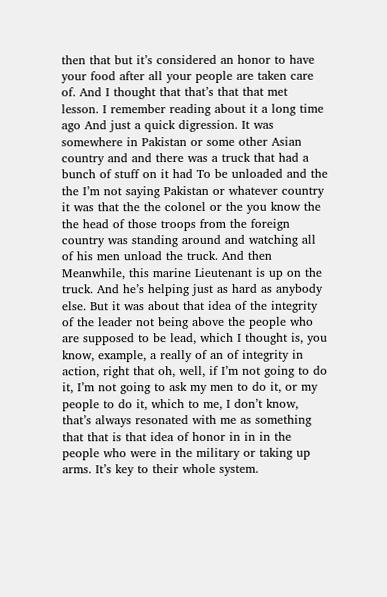then that but it’s considered an honor to have your food after all your people are taken care of. And I thought that that’s that that met lesson. I remember reading about it a long time ago And just a quick digression. It was somewhere in Pakistan or some other Asian country and and there was a truck that had a bunch of stuff on it had To be unloaded and the the I’m not saying Pakistan or whatever country it was that the the colonel or the you know the the head of those troops from the foreign country was standing around and watching all of his men unload the truck. And then Meanwhile, this marine Lieutenant is up on the truck. And he’s helping just as hard as anybody else. But it was about that idea of the integrity of the leader not being above the people who are supposed to be lead, which I thought is, you know, example, a really of an of integrity in action, right that oh, well, if I’m not going to do it, I’m not going to ask my men to do it, or my people to do it, which to me, I don’t know, that’s always resonated with me as something that that is that idea of honor in in in the people who were in the military or taking up arms. It’s key to their whole system.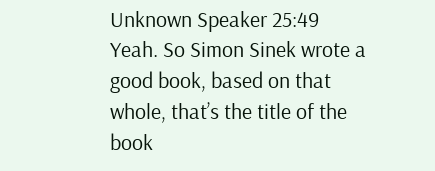Unknown Speaker 25:49
Yeah. So Simon Sinek wrote a good book, based on that whole, that’s the title of the book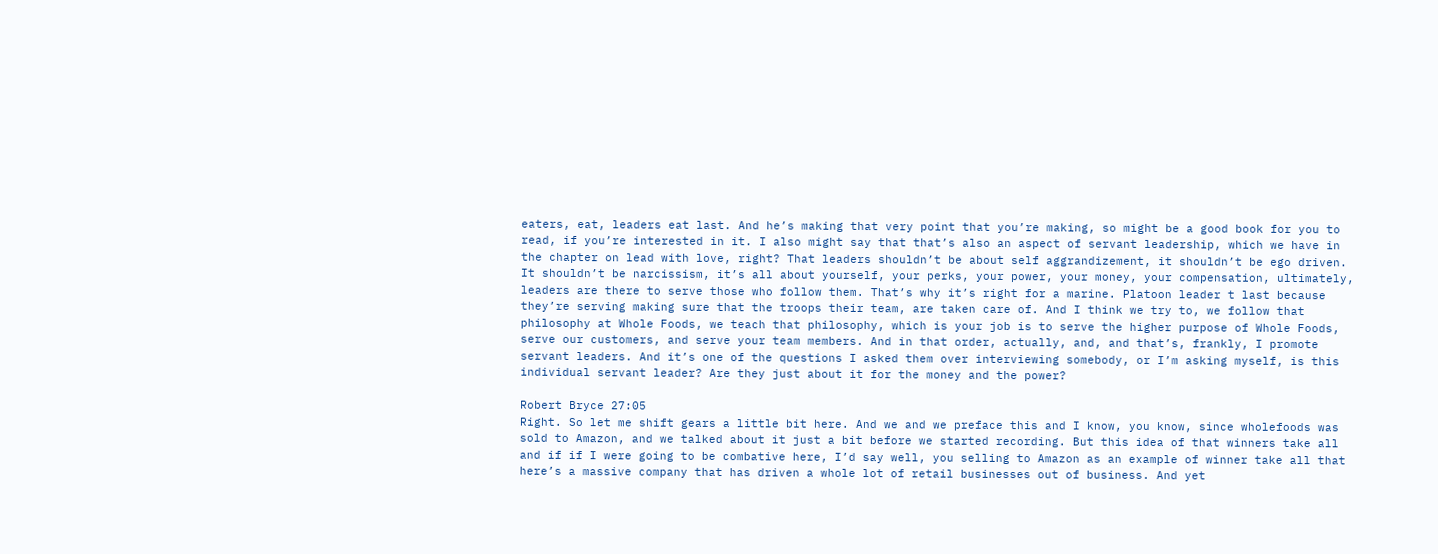eaters, eat, leaders eat last. And he’s making that very point that you’re making, so might be a good book for you to read, if you’re interested in it. I also might say that that’s also an aspect of servant leadership, which we have in the chapter on lead with love, right? That leaders shouldn’t be about self aggrandizement, it shouldn’t be ego driven. It shouldn’t be narcissism, it’s all about yourself, your perks, your power, your money, your compensation, ultimately, leaders are there to serve those who follow them. That’s why it’s right for a marine. Platoon leader t last because they’re serving making sure that the troops their team, are taken care of. And I think we try to, we follow that philosophy at Whole Foods, we teach that philosophy, which is your job is to serve the higher purpose of Whole Foods, serve our customers, and serve your team members. And in that order, actually, and, and that’s, frankly, I promote servant leaders. And it’s one of the questions I asked them over interviewing somebody, or I’m asking myself, is this individual servant leader? Are they just about it for the money and the power?

Robert Bryce 27:05
Right. So let me shift gears a little bit here. And we and we preface this and I know, you know, since wholefoods was sold to Amazon, and we talked about it just a bit before we started recording. But this idea of that winners take all and if if I were going to be combative here, I’d say well, you selling to Amazon as an example of winner take all that here’s a massive company that has driven a whole lot of retail businesses out of business. And yet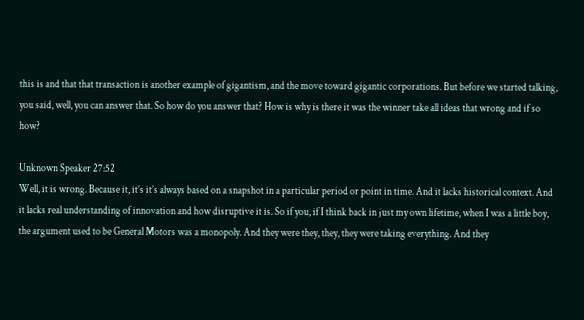this is and that that transaction is another example of gigantism, and the move toward gigantic corporations. But before we started talking, you said, well, you can answer that. So how do you answer that? How is why is there it was the winner take all ideas that wrong and if so how?

Unknown Speaker 27:52
Well, it is wrong. Because it, it’s it’s always based on a snapshot in a particular period or point in time. And it lacks historical context. And it lacks real understanding of innovation and how disruptive it is. So if you, if I think back in just my own lifetime, when I was a little boy, the argument used to be General Motors was a monopoly. And they were they, they, they were taking everything. And they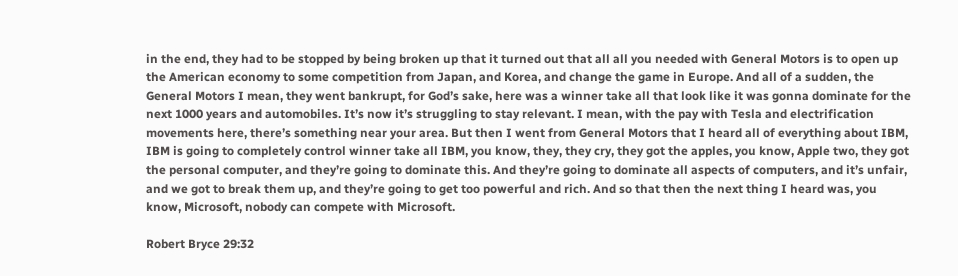in the end, they had to be stopped by being broken up that it turned out that all all you needed with General Motors is to open up the American economy to some competition from Japan, and Korea, and change the game in Europe. And all of a sudden, the General Motors I mean, they went bankrupt, for God’s sake, here was a winner take all that look like it was gonna dominate for the next 1000 years and automobiles. It’s now it’s struggling to stay relevant. I mean, with the pay with Tesla and electrification movements here, there’s something near your area. But then I went from General Motors that I heard all of everything about IBM, IBM is going to completely control winner take all IBM, you know, they, they cry, they got the apples, you know, Apple two, they got the personal computer, and they’re going to dominate this. And they’re going to dominate all aspects of computers, and it’s unfair, and we got to break them up, and they’re going to get too powerful and rich. And so that then the next thing I heard was, you know, Microsoft, nobody can compete with Microsoft.

Robert Bryce 29:32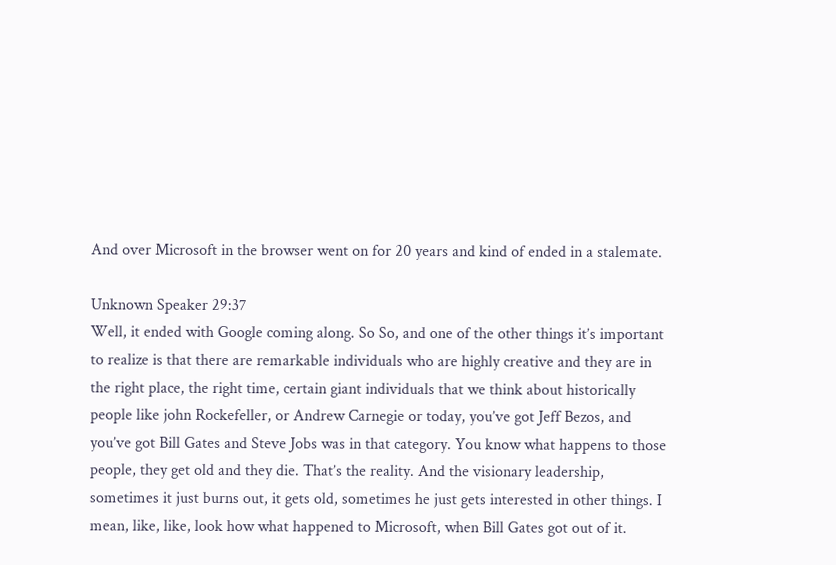And over Microsoft in the browser went on for 20 years and kind of ended in a stalemate.

Unknown Speaker 29:37
Well, it ended with Google coming along. So So, and one of the other things it’s important to realize is that there are remarkable individuals who are highly creative and they are in the right place, the right time, certain giant individuals that we think about historically people like john Rockefeller, or Andrew Carnegie or today, you’ve got Jeff Bezos, and you’ve got Bill Gates and Steve Jobs was in that category. You know what happens to those people, they get old and they die. That’s the reality. And the visionary leadership, sometimes it just burns out, it gets old, sometimes he just gets interested in other things. I mean, like, like, look how what happened to Microsoft, when Bill Gates got out of it.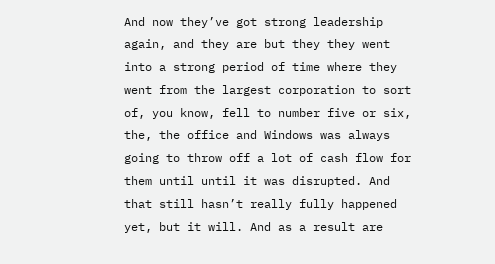And now they’ve got strong leadership again, and they are but they they went into a strong period of time where they went from the largest corporation to sort of, you know, fell to number five or six, the, the office and Windows was always going to throw off a lot of cash flow for them until until it was disrupted. And that still hasn’t really fully happened yet, but it will. And as a result are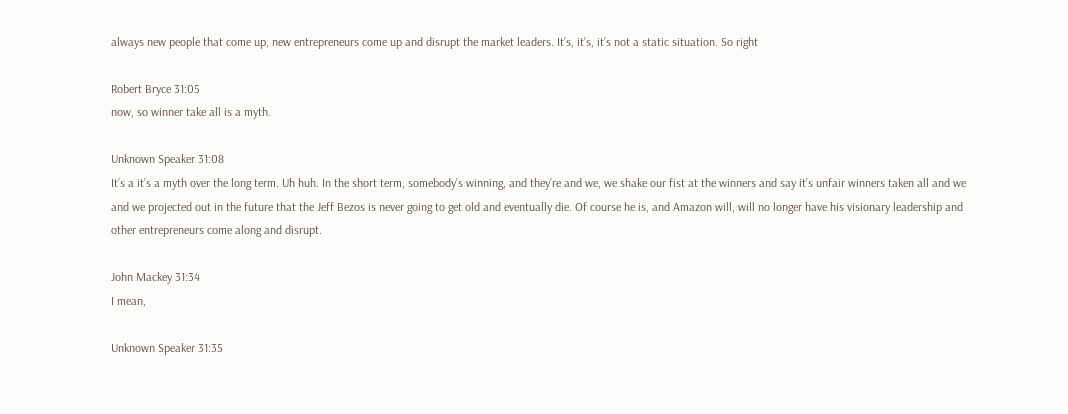always new people that come up, new entrepreneurs come up and disrupt the market leaders. It’s, it’s, it’s not a static situation. So right

Robert Bryce 31:05
now, so winner take all is a myth.

Unknown Speaker 31:08
It’s a it’s a myth over the long term. Uh huh. In the short term, somebody’s winning, and they’re and we, we shake our fist at the winners and say it’s unfair winners taken all and we and we projected out in the future that the Jeff Bezos is never going to get old and eventually die. Of course he is, and Amazon will, will no longer have his visionary leadership and other entrepreneurs come along and disrupt.

John Mackey 31:34
I mean,

Unknown Speaker 31:35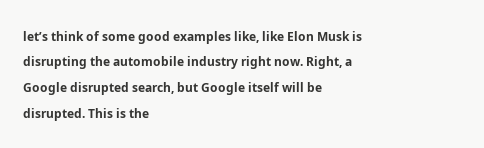let’s think of some good examples like, like Elon Musk is disrupting the automobile industry right now. Right, a Google disrupted search, but Google itself will be disrupted. This is the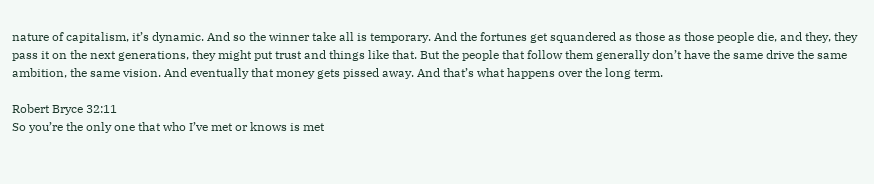nature of capitalism, it’s dynamic. And so the winner take all is temporary. And the fortunes get squandered as those as those people die, and they, they pass it on the next generations, they might put trust and things like that. But the people that follow them generally don’t have the same drive the same ambition, the same vision. And eventually that money gets pissed away. And that’s what happens over the long term.

Robert Bryce 32:11
So you’re the only one that who I’ve met or knows is met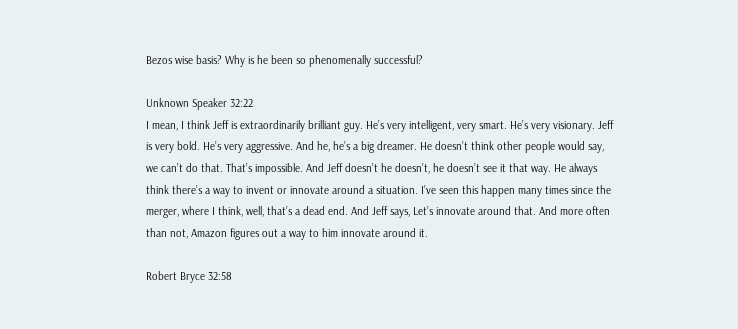Bezos wise basis? Why is he been so phenomenally successful?

Unknown Speaker 32:22
I mean, I think Jeff is extraordinarily brilliant guy. He’s very intelligent, very smart. He’s very visionary. Jeff is very bold. He’s very aggressive. And he, he’s a big dreamer. He doesn’t think other people would say, we can’t do that. That’s impossible. And Jeff doesn’t he doesn’t, he doesn’t see it that way. He always think there’s a way to invent or innovate around a situation. I’ve seen this happen many times since the merger, where I think, well, that’s a dead end. And Jeff says, Let’s innovate around that. And more often than not, Amazon figures out a way to him innovate around it.

Robert Bryce 32:58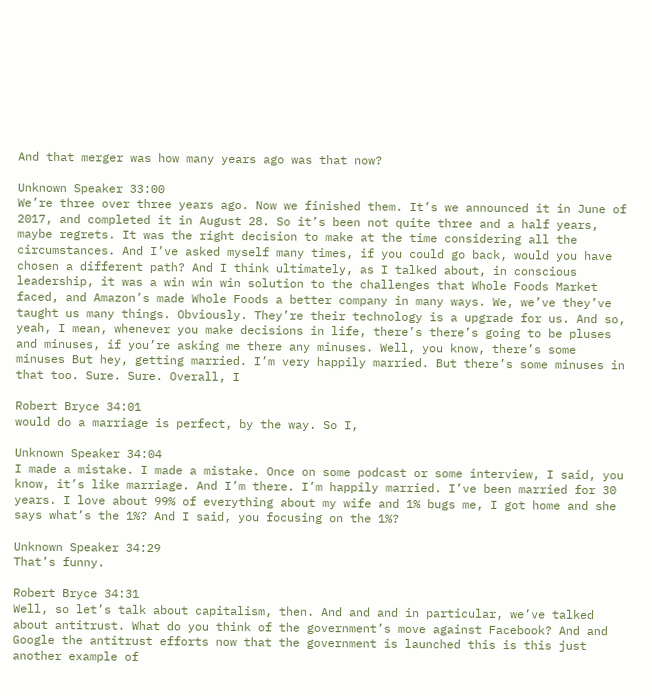And that merger was how many years ago was that now?

Unknown Speaker 33:00
We’re three over three years ago. Now we finished them. It’s we announced it in June of 2017, and completed it in August 28. So it’s been not quite three and a half years, maybe regrets. It was the right decision to make at the time considering all the circumstances. And I’ve asked myself many times, if you could go back, would you have chosen a different path? And I think ultimately, as I talked about, in conscious leadership, it was a win win win solution to the challenges that Whole Foods Market faced, and Amazon’s made Whole Foods a better company in many ways. We, we’ve they’ve taught us many things. Obviously. They’re their technology is a upgrade for us. And so, yeah, I mean, whenever you make decisions in life, there’s there’s going to be pluses and minuses, if you’re asking me there any minuses. Well, you know, there’s some minuses But hey, getting married. I’m very happily married. But there’s some minuses in that too. Sure. Sure. Overall, I

Robert Bryce 34:01
would do a marriage is perfect, by the way. So I,

Unknown Speaker 34:04
I made a mistake. I made a mistake. Once on some podcast or some interview, I said, you know, it’s like marriage. And I’m there. I’m happily married. I’ve been married for 30 years. I love about 99% of everything about my wife and 1% bugs me, I got home and she says what’s the 1%? And I said, you focusing on the 1%?

Unknown Speaker 34:29
That’s funny.

Robert Bryce 34:31
Well, so let’s talk about capitalism, then. And and and in particular, we’ve talked about antitrust. What do you think of the government’s move against Facebook? And and Google the antitrust efforts now that the government is launched this is this just another example of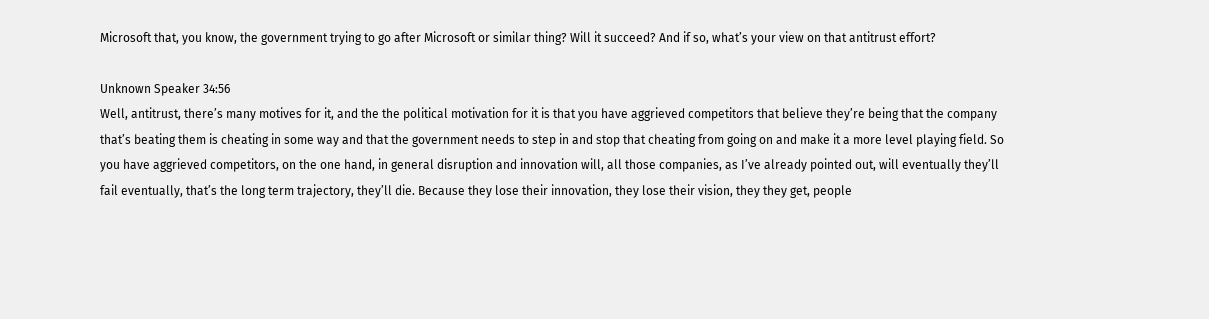Microsoft that, you know, the government trying to go after Microsoft or similar thing? Will it succeed? And if so, what’s your view on that antitrust effort?

Unknown Speaker 34:56
Well, antitrust, there’s many motives for it, and the the political motivation for it is that you have aggrieved competitors that believe they’re being that the company that’s beating them is cheating in some way and that the government needs to step in and stop that cheating from going on and make it a more level playing field. So you have aggrieved competitors, on the one hand, in general disruption and innovation will, all those companies, as I’ve already pointed out, will eventually they’ll fail eventually, that’s the long term trajectory, they’ll die. Because they lose their innovation, they lose their vision, they they get, people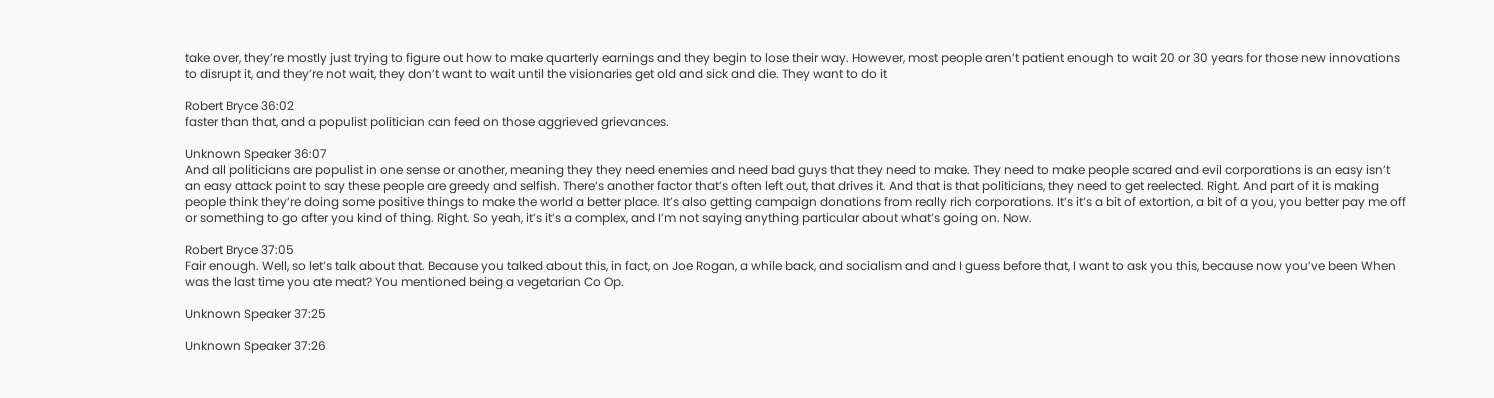take over, they’re mostly just trying to figure out how to make quarterly earnings and they begin to lose their way. However, most people aren’t patient enough to wait 20 or 30 years for those new innovations to disrupt it, and they’re not wait, they don’t want to wait until the visionaries get old and sick and die. They want to do it

Robert Bryce 36:02
faster than that, and a populist politician can feed on those aggrieved grievances.

Unknown Speaker 36:07
And all politicians are populist in one sense or another, meaning they they need enemies and need bad guys that they need to make. They need to make people scared and evil corporations is an easy isn’t an easy attack point to say these people are greedy and selfish. There’s another factor that’s often left out, that drives it. And that is that politicians, they need to get reelected. Right. And part of it is making people think they’re doing some positive things to make the world a better place. It’s also getting campaign donations from really rich corporations. It’s it’s a bit of extortion, a bit of a you, you better pay me off or something to go after you kind of thing. Right. So yeah, it’s it’s a complex, and I’m not saying anything particular about what’s going on. Now.

Robert Bryce 37:05
Fair enough. Well, so let’s talk about that. Because you talked about this, in fact, on Joe Rogan, a while back, and socialism and and I guess before that, I want to ask you this, because now you’ve been When was the last time you ate meat? You mentioned being a vegetarian Co Op.

Unknown Speaker 37:25

Unknown Speaker 37:26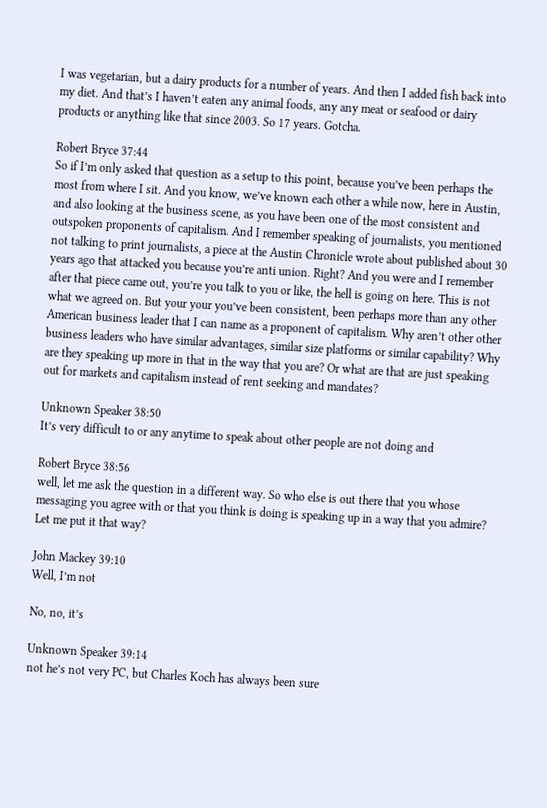I was vegetarian, but a dairy products for a number of years. And then I added fish back into my diet. And that’s I haven’t eaten any animal foods, any any meat or seafood or dairy products or anything like that since 2003. So 17 years. Gotcha.

Robert Bryce 37:44
So if I’m only asked that question as a setup to this point, because you’ve been perhaps the most from where I sit. And you know, we’ve known each other a while now, here in Austin, and also looking at the business scene, as you have been one of the most consistent and outspoken proponents of capitalism. And I remember speaking of journalists, you mentioned not talking to print journalists, a piece at the Austin Chronicle wrote about published about 30 years ago that attacked you because you’re anti union. Right? And you were and I remember after that piece came out, you’re you talk to you or like, the hell is going on here. This is not what we agreed on. But your your you’ve been consistent, been perhaps more than any other American business leader that I can name as a proponent of capitalism. Why aren’t other other business leaders who have similar advantages, similar size platforms or similar capability? Why are they speaking up more in that in the way that you are? Or what are that are just speaking out for markets and capitalism instead of rent seeking and mandates?

Unknown Speaker 38:50
It’s very difficult to or any anytime to speak about other people are not doing and

Robert Bryce 38:56
well, let me ask the question in a different way. So who else is out there that you whose messaging you agree with or that you think is doing is speaking up in a way that you admire? Let me put it that way?

John Mackey 39:10
Well, I’m not

No, no, it’s

Unknown Speaker 39:14
not he’s not very PC, but Charles Koch has always been sure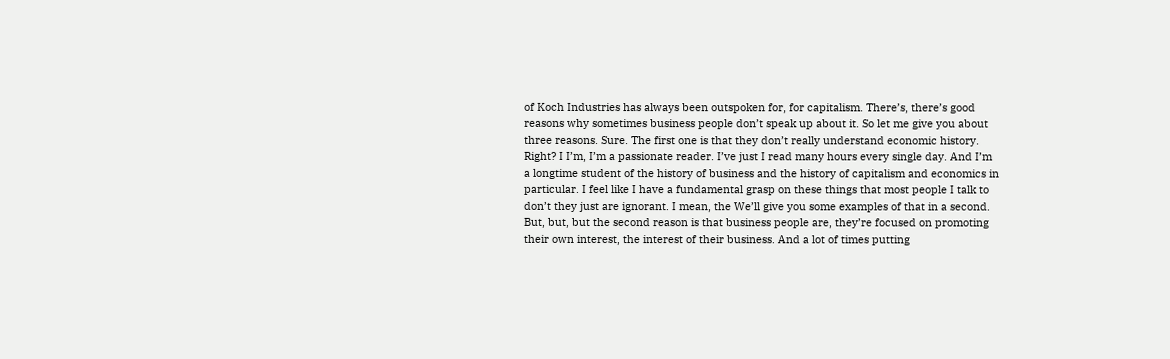of Koch Industries has always been outspoken for, for capitalism. There’s, there’s good reasons why sometimes business people don’t speak up about it. So let me give you about three reasons. Sure. The first one is that they don’t really understand economic history. Right? I I’m, I’m a passionate reader. I’ve just I read many hours every single day. And I’m a longtime student of the history of business and the history of capitalism and economics in particular. I feel like I have a fundamental grasp on these things that most people I talk to don’t they just are ignorant. I mean, the We’ll give you some examples of that in a second. But, but, but the second reason is that business people are, they’re focused on promoting their own interest, the interest of their business. And a lot of times putting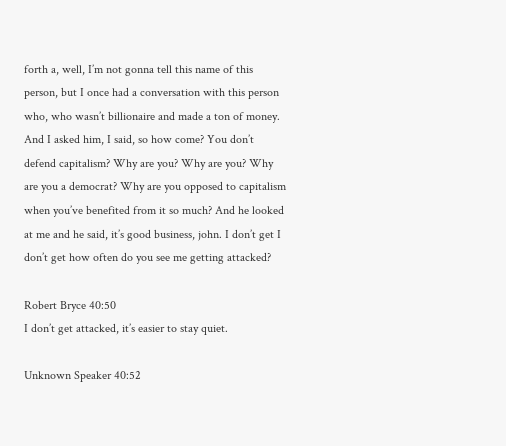forth a, well, I’m not gonna tell this name of this person, but I once had a conversation with this person who, who wasn’t billionaire and made a ton of money. And I asked him, I said, so how come? You don’t defend capitalism? Why are you? Why are you? Why are you a democrat? Why are you opposed to capitalism when you’ve benefited from it so much? And he looked at me and he said, it’s good business, john. I don’t get I don’t get how often do you see me getting attacked?

Robert Bryce 40:50
I don’t get attacked, it’s easier to stay quiet.

Unknown Speaker 40:52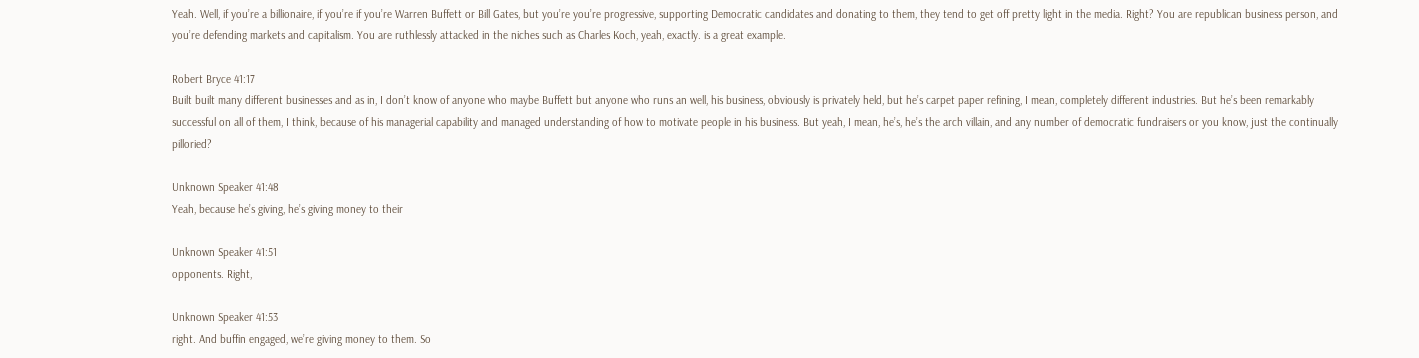Yeah. Well, if you’re a billionaire, if you’re if you’re Warren Buffett or Bill Gates, but you’re you’re progressive, supporting Democratic candidates and donating to them, they tend to get off pretty light in the media. Right? You are republican business person, and you’re defending markets and capitalism. You are ruthlessly attacked in the niches such as Charles Koch, yeah, exactly. is a great example.

Robert Bryce 41:17
Built built many different businesses and as in, I don’t know of anyone who maybe Buffett but anyone who runs an well, his business, obviously is privately held, but he’s carpet paper refining, I mean, completely different industries. But he’s been remarkably successful on all of them, I think, because of his managerial capability and managed understanding of how to motivate people in his business. But yeah, I mean, he’s, he’s the arch villain, and any number of democratic fundraisers or you know, just the continually pilloried?

Unknown Speaker 41:48
Yeah, because he’s giving, he’s giving money to their

Unknown Speaker 41:51
opponents. Right,

Unknown Speaker 41:53
right. And buffin engaged, we’re giving money to them. So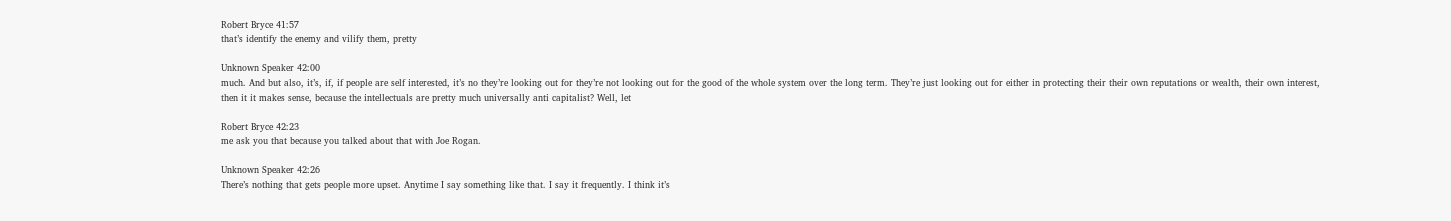Robert Bryce 41:57
that’s identify the enemy and vilify them, pretty

Unknown Speaker 42:00
much. And but also, it’s, if, if people are self interested, it’s no they’re looking out for they’re not looking out for the good of the whole system over the long term. They’re just looking out for either in protecting their their own reputations or wealth, their own interest, then it it makes sense, because the intellectuals are pretty much universally anti capitalist? Well, let

Robert Bryce 42:23
me ask you that because you talked about that with Joe Rogan.

Unknown Speaker 42:26
There’s nothing that gets people more upset. Anytime I say something like that. I say it frequently. I think it’s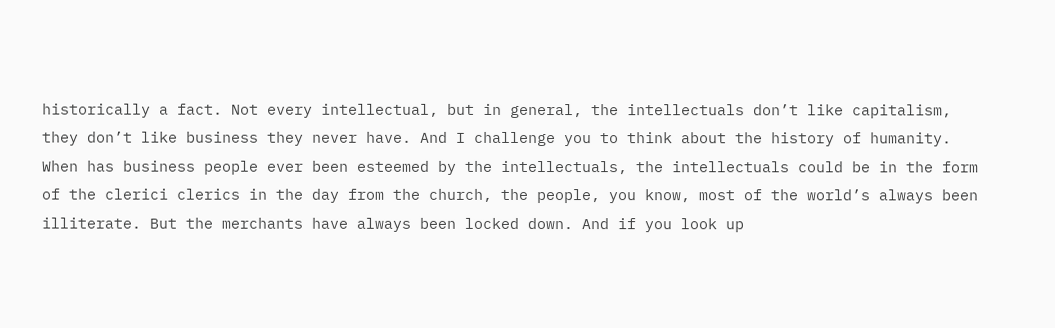historically a fact. Not every intellectual, but in general, the intellectuals don’t like capitalism, they don’t like business they never have. And I challenge you to think about the history of humanity. When has business people ever been esteemed by the intellectuals, the intellectuals could be in the form of the clerici clerics in the day from the church, the people, you know, most of the world’s always been illiterate. But the merchants have always been locked down. And if you look up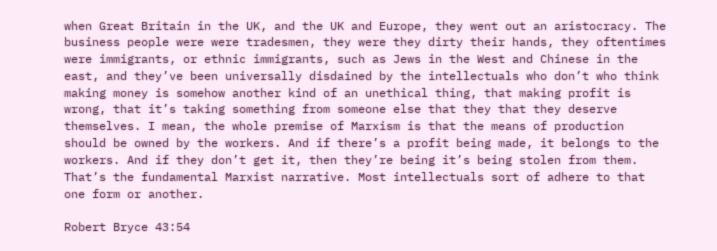when Great Britain in the UK, and the UK and Europe, they went out an aristocracy. The business people were were tradesmen, they were they dirty their hands, they oftentimes were immigrants, or ethnic immigrants, such as Jews in the West and Chinese in the east, and they’ve been universally disdained by the intellectuals who don’t who think making money is somehow another kind of an unethical thing, that making profit is wrong, that it’s taking something from someone else that they that they deserve themselves. I mean, the whole premise of Marxism is that the means of production should be owned by the workers. And if there’s a profit being made, it belongs to the workers. And if they don’t get it, then they’re being it’s being stolen from them. That’s the fundamental Marxist narrative. Most intellectuals sort of adhere to that one form or another.

Robert Bryce 43:54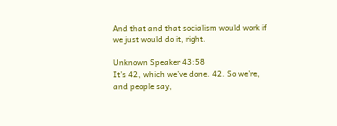And that and that socialism would work if we just would do it, right.

Unknown Speaker 43:58
It’s 42, which we’ve done. 42. So we’re, and people say,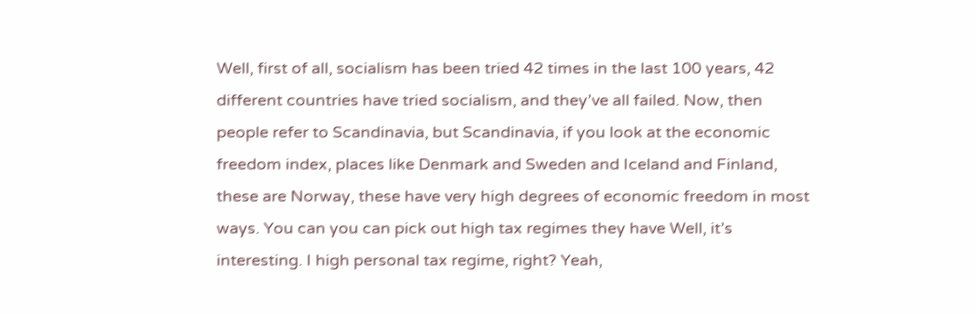Well, first of all, socialism has been tried 42 times in the last 100 years, 42 different countries have tried socialism, and they’ve all failed. Now, then people refer to Scandinavia, but Scandinavia, if you look at the economic freedom index, places like Denmark and Sweden and Iceland and Finland, these are Norway, these have very high degrees of economic freedom in most ways. You can you can pick out high tax regimes they have Well, it’s interesting. I high personal tax regime, right? Yeah,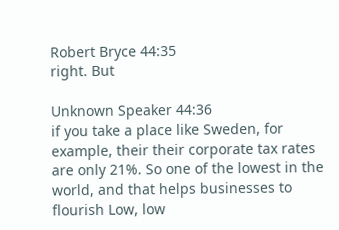Robert Bryce 44:35
right. But

Unknown Speaker 44:36
if you take a place like Sweden, for example, their their corporate tax rates are only 21%. So one of the lowest in the world, and that helps businesses to flourish Low, low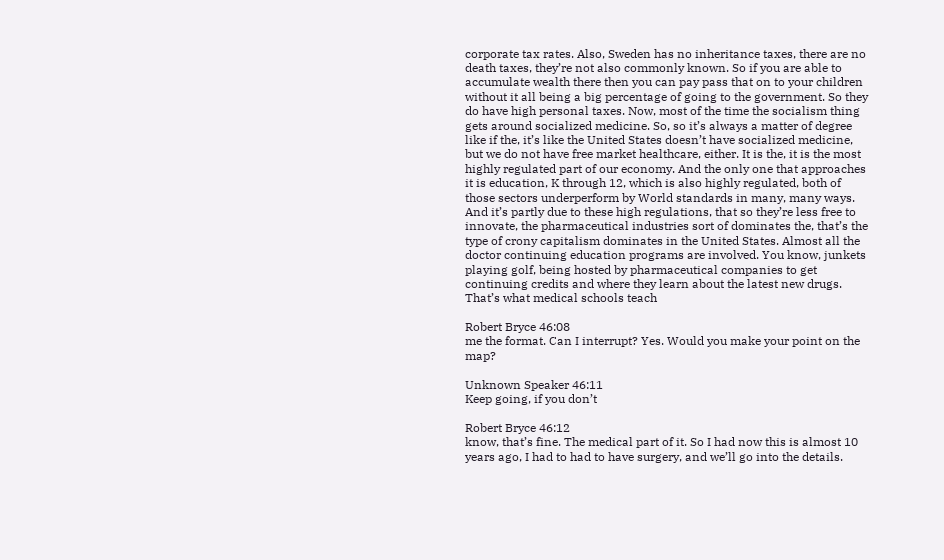corporate tax rates. Also, Sweden has no inheritance taxes, there are no death taxes, they’re not also commonly known. So if you are able to accumulate wealth there then you can pay pass that on to your children without it all being a big percentage of going to the government. So they do have high personal taxes. Now, most of the time the socialism thing gets around socialized medicine. So, so it’s always a matter of degree like if the, it’s like the United States doesn’t have socialized medicine, but we do not have free market healthcare, either. It is the, it is the most highly regulated part of our economy. And the only one that approaches it is education, K through 12, which is also highly regulated, both of those sectors underperform by World standards in many, many ways. And it’s partly due to these high regulations, that so they’re less free to innovate, the pharmaceutical industries sort of dominates the, that’s the type of crony capitalism dominates in the United States. Almost all the doctor continuing education programs are involved. You know, junkets playing golf, being hosted by pharmaceutical companies to get continuing credits and where they learn about the latest new drugs. That’s what medical schools teach

Robert Bryce 46:08
me the format. Can I interrupt? Yes. Would you make your point on the map?

Unknown Speaker 46:11
Keep going, if you don’t

Robert Bryce 46:12
know, that’s fine. The medical part of it. So I had now this is almost 10 years ago, I had to had to have surgery, and we’ll go into the details.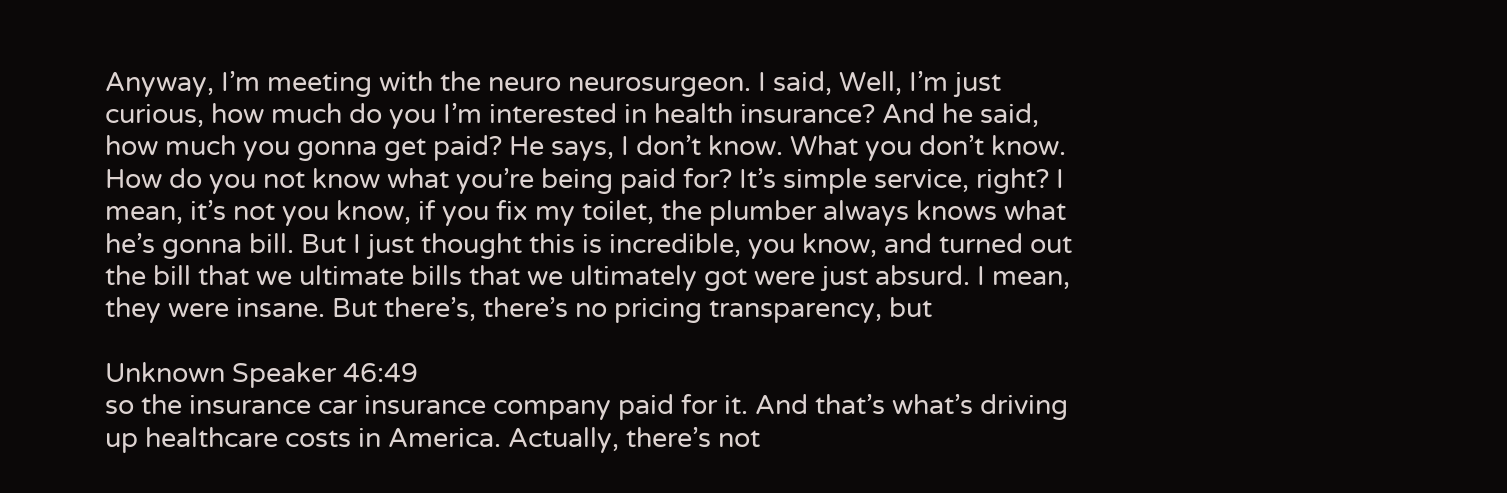Anyway, I’m meeting with the neuro neurosurgeon. I said, Well, I’m just curious, how much do you I’m interested in health insurance? And he said, how much you gonna get paid? He says, I don’t know. What you don’t know. How do you not know what you’re being paid for? It’s simple service, right? I mean, it’s not you know, if you fix my toilet, the plumber always knows what he’s gonna bill. But I just thought this is incredible, you know, and turned out the bill that we ultimate bills that we ultimately got were just absurd. I mean, they were insane. But there’s, there’s no pricing transparency, but

Unknown Speaker 46:49
so the insurance car insurance company paid for it. And that’s what’s driving up healthcare costs in America. Actually, there’s not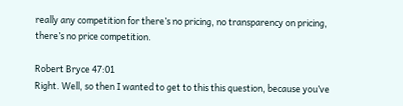really any competition for there’s no pricing, no transparency on pricing, there’s no price competition.

Robert Bryce 47:01
Right. Well, so then I wanted to get to this this question, because you’ve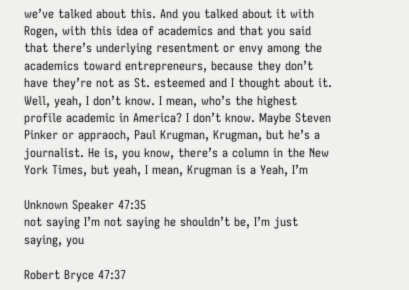we’ve talked about this. And you talked about it with Rogen, with this idea of academics and that you said that there’s underlying resentment or envy among the academics toward entrepreneurs, because they don’t have they’re not as St. esteemed and I thought about it. Well, yeah, I don’t know. I mean, who’s the highest profile academic in America? I don’t know. Maybe Steven Pinker or appraoch, Paul Krugman, Krugman, but he’s a journalist. He is, you know, there’s a column in the New York Times, but yeah, I mean, Krugman is a Yeah, I’m

Unknown Speaker 47:35
not saying I’m not saying he shouldn’t be, I’m just saying, you

Robert Bryce 47:37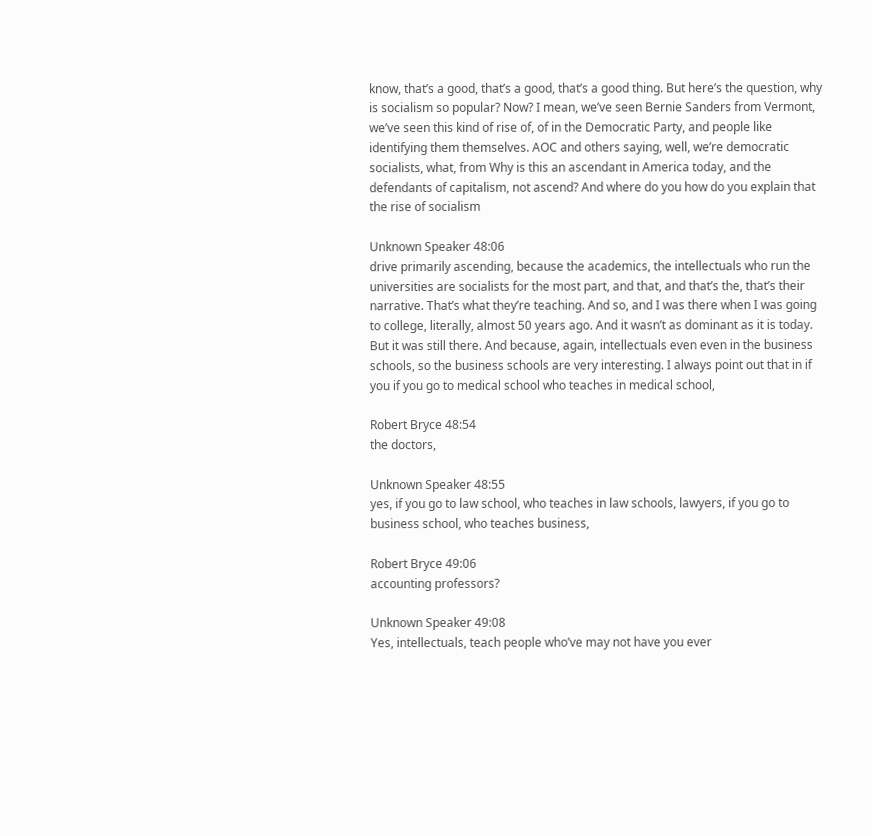know, that’s a good, that’s a good, that’s a good thing. But here’s the question, why is socialism so popular? Now? I mean, we’ve seen Bernie Sanders from Vermont, we’ve seen this kind of rise of, of in the Democratic Party, and people like identifying them themselves. AOC and others saying, well, we’re democratic socialists, what, from Why is this an ascendant in America today, and the defendants of capitalism, not ascend? And where do you how do you explain that the rise of socialism

Unknown Speaker 48:06
drive primarily ascending, because the academics, the intellectuals who run the universities are socialists for the most part, and that, and that’s the, that’s their narrative. That’s what they’re teaching. And so, and I was there when I was going to college, literally, almost 50 years ago. And it wasn’t as dominant as it is today. But it was still there. And because, again, intellectuals even even in the business schools, so the business schools are very interesting. I always point out that in if you if you go to medical school who teaches in medical school,

Robert Bryce 48:54
the doctors,

Unknown Speaker 48:55
yes, if you go to law school, who teaches in law schools, lawyers, if you go to business school, who teaches business,

Robert Bryce 49:06
accounting professors?

Unknown Speaker 49:08
Yes, intellectuals, teach people who’ve may not have you ever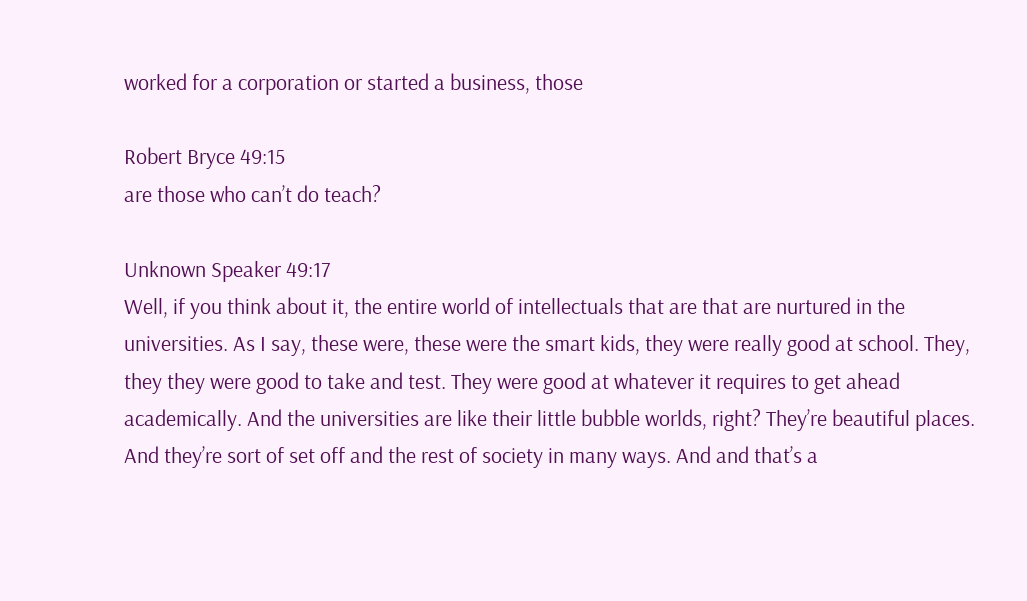worked for a corporation or started a business, those

Robert Bryce 49:15
are those who can’t do teach?

Unknown Speaker 49:17
Well, if you think about it, the entire world of intellectuals that are that are nurtured in the universities. As I say, these were, these were the smart kids, they were really good at school. They, they they were good to take and test. They were good at whatever it requires to get ahead academically. And the universities are like their little bubble worlds, right? They’re beautiful places. And they’re sort of set off and the rest of society in many ways. And and that’s a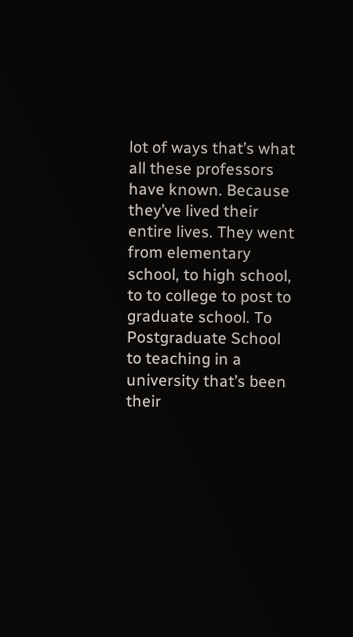lot of ways that’s what all these professors have known. Because they’ve lived their entire lives. They went from elementary school, to high school, to to college to post to graduate school. To Postgraduate School to teaching in a university that’s been their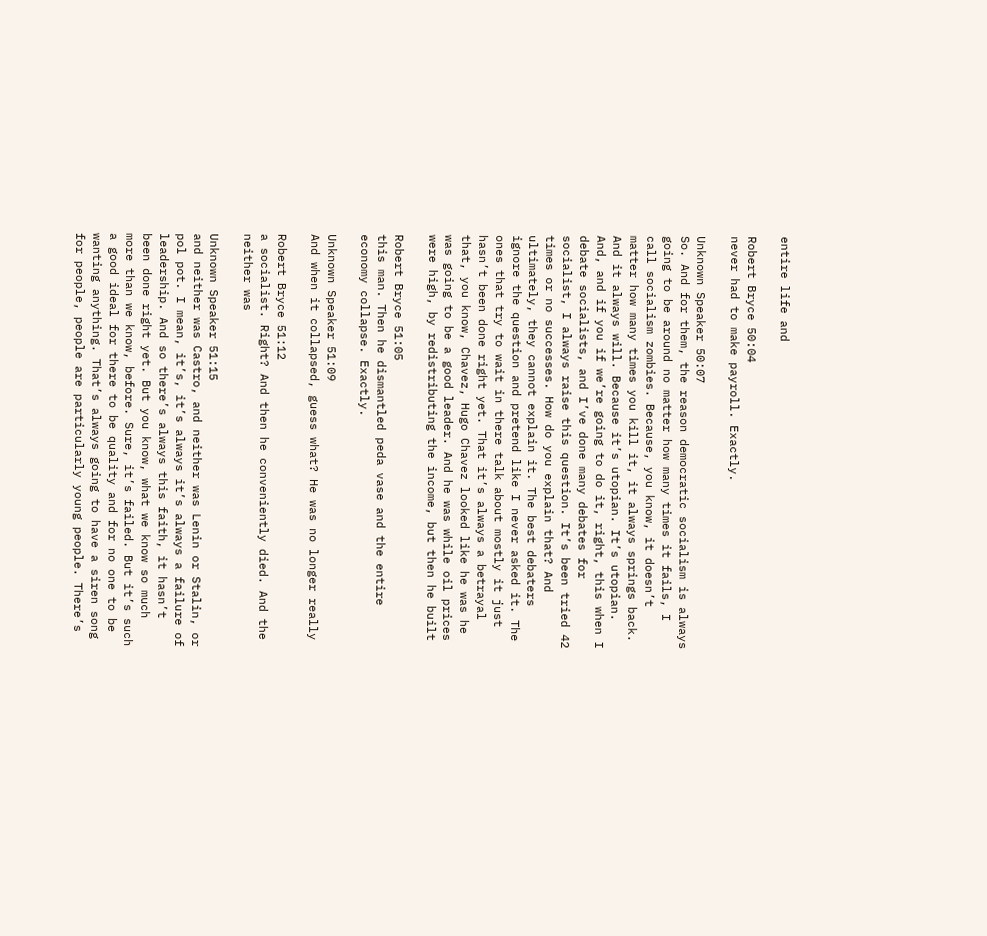entire life and

Robert Bryce 50:04
never had to make payroll. Exactly.

Unknown Speaker 50:07
So. And for them, the reason democratic socialism is always going to be around no matter how many times it fails, I call socialism zombies. Because, you know, it doesn’t matter how many times you kill it, it always springs back. And it always will. Because it’s utopian. It’s utopian. And, and if you if we’re going to do it, right, this when I debate socialists, and I’ve done many debates for socialist, I always raise this question. It’s been tried 42 times or no successes. How do you explain that? And ultimately, they cannot explain it. The best debaters ignore the question and pretend like I never asked it. The ones that try to wait in there talk about mostly it just hasn’t been done right yet. That it’s always a betrayal that, you know, Chavez, Hugo Chavez looked like he was he was going to be a good leader. And he was while oil prices were high, by redistributing the income, but then he built

Robert Bryce 51:05
this man. Then he dismantled peda vase and the entire economy collapse. Exactly.

Unknown Speaker 51:09
And when it collapsed, guess what? He was no longer really

Robert Bryce 51:12
a socialist. Right? And then he conveniently died. And the neither was

Unknown Speaker 51:15
and neither was Castro, and neither was Lenin or Stalin, or pol pot. I mean, it’s, it’s always it’s always a failure of leadership. And so there’s always this faith, it hasn’t been done right yet. But you know, what we know so much more than we know, before. Sure, it’s failed. But it’s such a good ideal for there to be quality and for no one to be wanting anything. That’s always going to have a siren song for people, people are particularly young people. There’s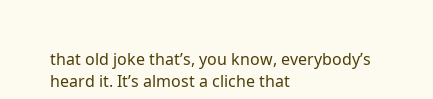that old joke that’s, you know, everybody’s heard it. It’s almost a cliche that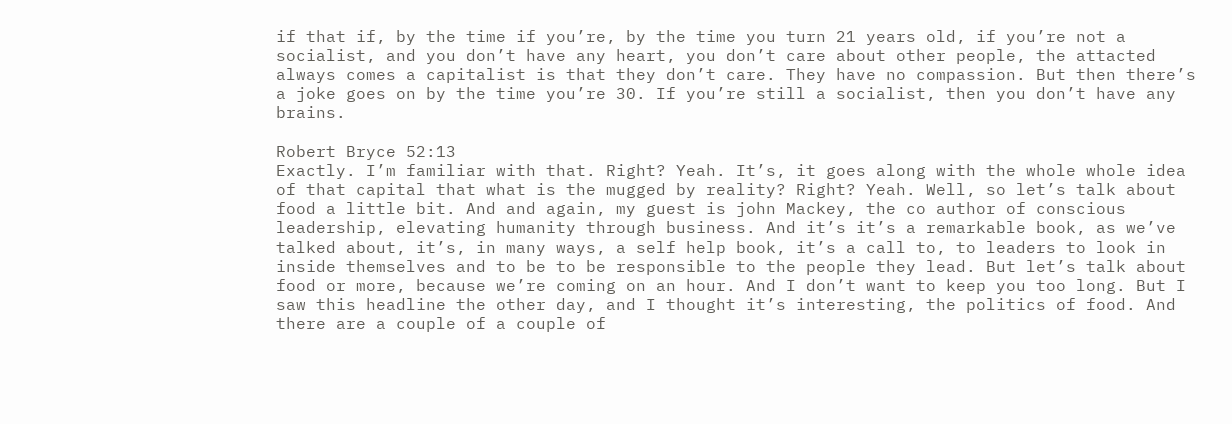if that if, by the time if you’re, by the time you turn 21 years old, if you’re not a socialist, and you don’t have any heart, you don’t care about other people, the attacted always comes a capitalist is that they don’t care. They have no compassion. But then there’s a joke goes on by the time you’re 30. If you’re still a socialist, then you don’t have any brains.

Robert Bryce 52:13
Exactly. I’m familiar with that. Right? Yeah. It’s, it goes along with the whole whole idea of that capital that what is the mugged by reality? Right? Yeah. Well, so let’s talk about food a little bit. And and again, my guest is john Mackey, the co author of conscious leadership, elevating humanity through business. And it’s it’s a remarkable book, as we’ve talked about, it’s, in many ways, a self help book, it’s a call to, to leaders to look in inside themselves and to be to be responsible to the people they lead. But let’s talk about food or more, because we’re coming on an hour. And I don’t want to keep you too long. But I saw this headline the other day, and I thought it’s interesting, the politics of food. And there are a couple of a couple of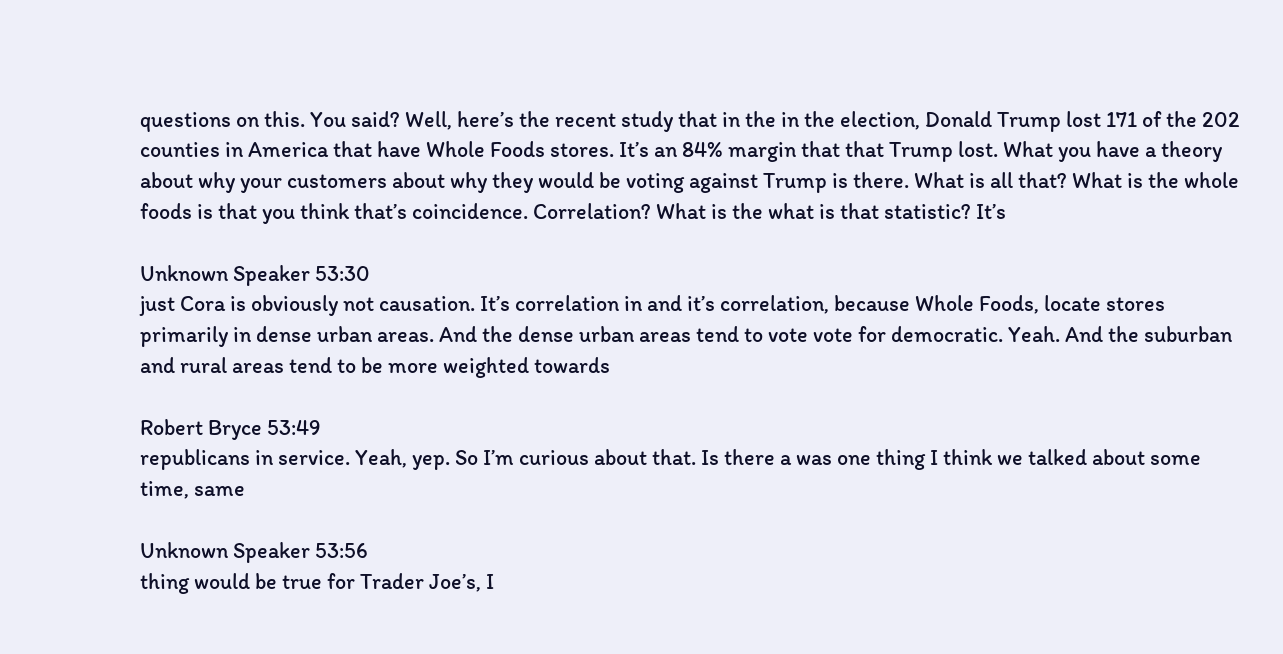questions on this. You said? Well, here’s the recent study that in the in the election, Donald Trump lost 171 of the 202 counties in America that have Whole Foods stores. It’s an 84% margin that that Trump lost. What you have a theory about why your customers about why they would be voting against Trump is there. What is all that? What is the whole foods is that you think that’s coincidence. Correlation? What is the what is that statistic? It’s

Unknown Speaker 53:30
just Cora is obviously not causation. It’s correlation in and it’s correlation, because Whole Foods, locate stores primarily in dense urban areas. And the dense urban areas tend to vote vote for democratic. Yeah. And the suburban and rural areas tend to be more weighted towards

Robert Bryce 53:49
republicans in service. Yeah, yep. So I’m curious about that. Is there a was one thing I think we talked about some time, same

Unknown Speaker 53:56
thing would be true for Trader Joe’s, I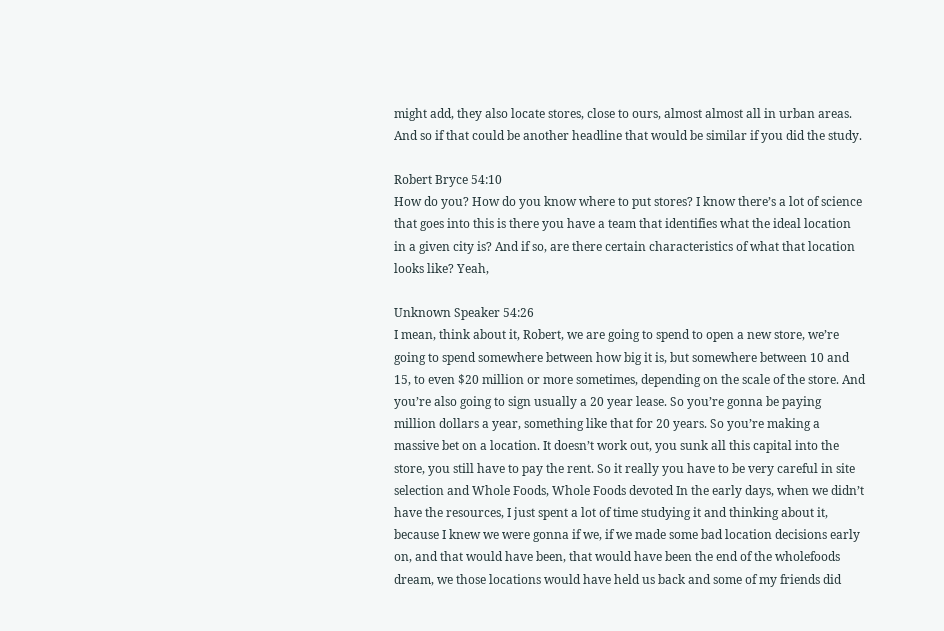might add, they also locate stores, close to ours, almost almost all in urban areas. And so if that could be another headline that would be similar if you did the study.

Robert Bryce 54:10
How do you? How do you know where to put stores? I know there’s a lot of science that goes into this is there you have a team that identifies what the ideal location in a given city is? And if so, are there certain characteristics of what that location looks like? Yeah,

Unknown Speaker 54:26
I mean, think about it, Robert, we are going to spend to open a new store, we’re going to spend somewhere between how big it is, but somewhere between 10 and 15, to even $20 million or more sometimes, depending on the scale of the store. And you’re also going to sign usually a 20 year lease. So you’re gonna be paying million dollars a year, something like that for 20 years. So you’re making a massive bet on a location. It doesn’t work out, you sunk all this capital into the store, you still have to pay the rent. So it really you have to be very careful in site selection and Whole Foods, Whole Foods devoted In the early days, when we didn’t have the resources, I just spent a lot of time studying it and thinking about it, because I knew we were gonna if we, if we made some bad location decisions early on, and that would have been, that would have been the end of the wholefoods dream, we those locations would have held us back and some of my friends did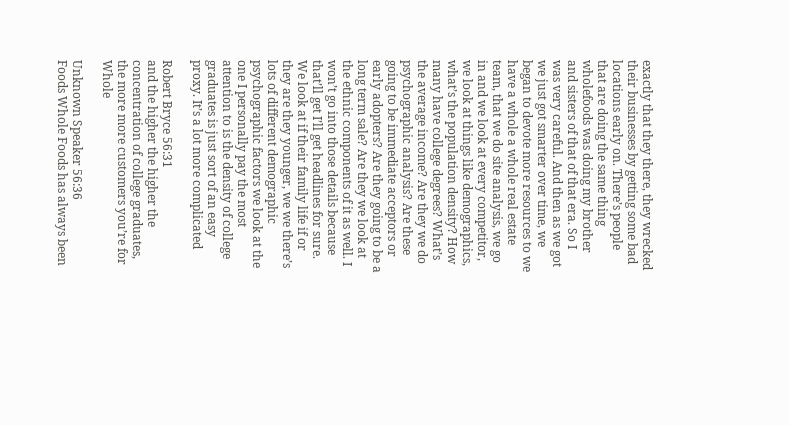exactly that they there, they wrecked their businesses by getting some bad locations early on. There’s people that are doing the same thing wholefoods was doing my brother and sisters of that of that era. So I was very careful. And then as we got we just got smarter over time, we began to devote more resources to we have a whole a whole real estate team, that we do site analysis, we go in and we look at every competitor, we look at things like demographics, what’s the population density? How many have college degrees? What’s the average income? Are they we do psychographic analysis? Are these going to be immediate acceptors or early adopters? Are they going to be a long term sale? Are they we look at the ethnic components of it as well. I won’t go into those details because that’ll get I’ll get headlines for sure. We look at if their family life if or they are they younger, we we there’s lots of different demographic psychographic factors we look at the one I personally pay the most attention to is the density of college graduates is just sort of an easy proxy. It’s a lot more complicated

Robert Bryce 56:31
and the higher the higher the concentration of college graduates, the more more customers you’re for Whole

Unknown Speaker 56:36
Foods Whole Foods has always been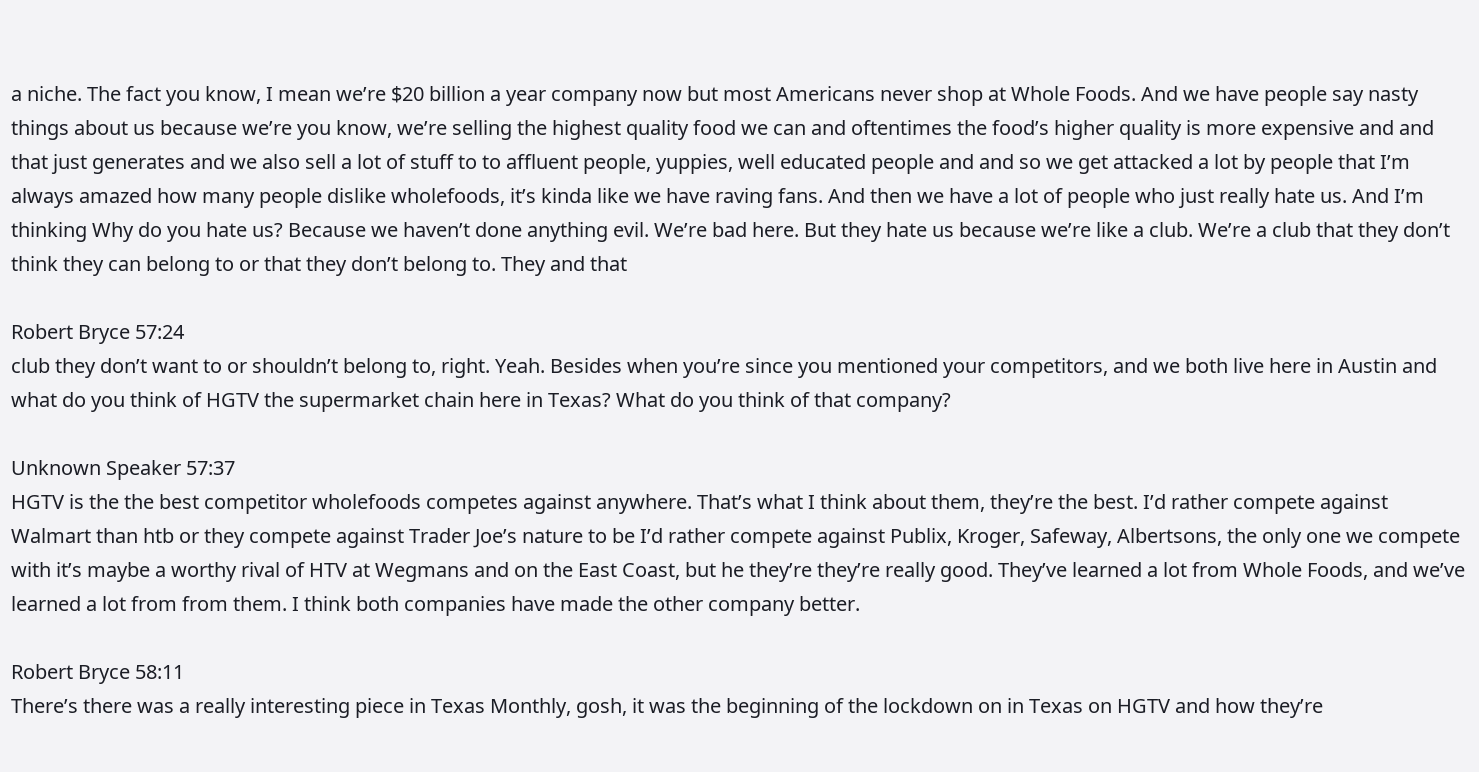a niche. The fact you know, I mean we’re $20 billion a year company now but most Americans never shop at Whole Foods. And we have people say nasty things about us because we’re you know, we’re selling the highest quality food we can and oftentimes the food’s higher quality is more expensive and and that just generates and we also sell a lot of stuff to to affluent people, yuppies, well educated people and and so we get attacked a lot by people that I’m always amazed how many people dislike wholefoods, it’s kinda like we have raving fans. And then we have a lot of people who just really hate us. And I’m thinking Why do you hate us? Because we haven’t done anything evil. We’re bad here. But they hate us because we’re like a club. We’re a club that they don’t think they can belong to or that they don’t belong to. They and that

Robert Bryce 57:24
club they don’t want to or shouldn’t belong to, right. Yeah. Besides when you’re since you mentioned your competitors, and we both live here in Austin and what do you think of HGTV the supermarket chain here in Texas? What do you think of that company?

Unknown Speaker 57:37
HGTV is the the best competitor wholefoods competes against anywhere. That’s what I think about them, they’re the best. I’d rather compete against Walmart than htb or they compete against Trader Joe’s nature to be I’d rather compete against Publix, Kroger, Safeway, Albertsons, the only one we compete with it’s maybe a worthy rival of HTV at Wegmans and on the East Coast, but he they’re they’re really good. They’ve learned a lot from Whole Foods, and we’ve learned a lot from from them. I think both companies have made the other company better.

Robert Bryce 58:11
There’s there was a really interesting piece in Texas Monthly, gosh, it was the beginning of the lockdown on in Texas on HGTV and how they’re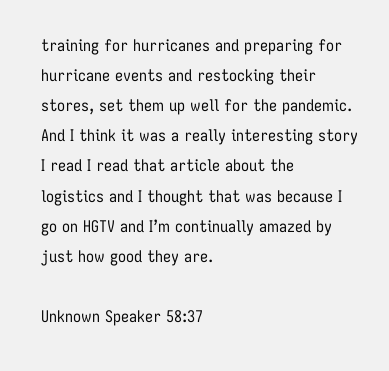training for hurricanes and preparing for hurricane events and restocking their stores, set them up well for the pandemic. And I think it was a really interesting story I read I read that article about the logistics and I thought that was because I go on HGTV and I’m continually amazed by just how good they are.

Unknown Speaker 58:37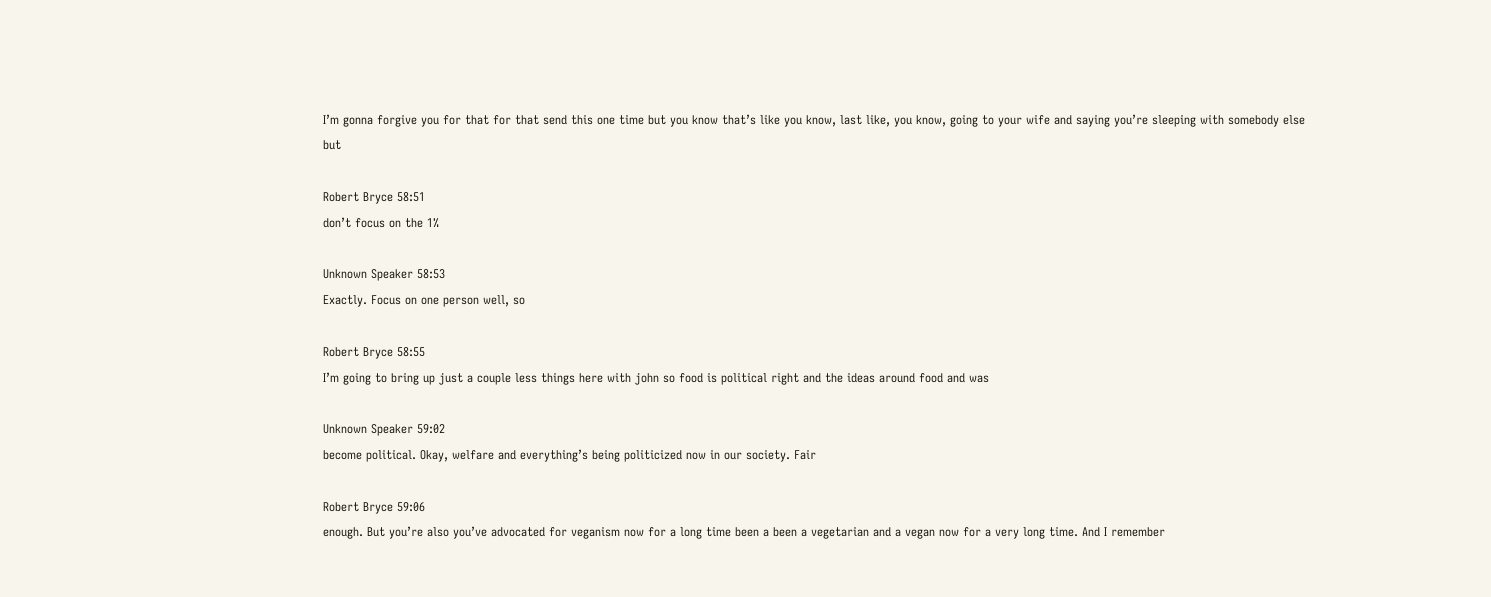I’m gonna forgive you for that for that send this one time but you know that’s like you know, last like, you know, going to your wife and saying you’re sleeping with somebody else but

Robert Bryce 58:51
don’t focus on the 1%

Unknown Speaker 58:53
Exactly. Focus on one person well, so

Robert Bryce 58:55
I’m going to bring up just a couple less things here with john so food is political right and the ideas around food and was

Unknown Speaker 59:02
become political. Okay, welfare and everything’s being politicized now in our society. Fair

Robert Bryce 59:06
enough. But you’re also you’ve advocated for veganism now for a long time been a been a vegetarian and a vegan now for a very long time. And I remember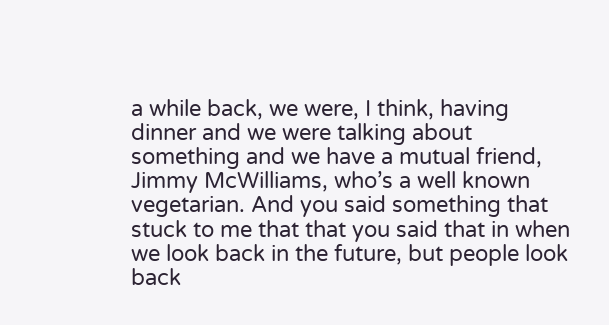a while back, we were, I think, having dinner and we were talking about something and we have a mutual friend, Jimmy McWilliams, who’s a well known vegetarian. And you said something that stuck to me that that you said that in when we look back in the future, but people look back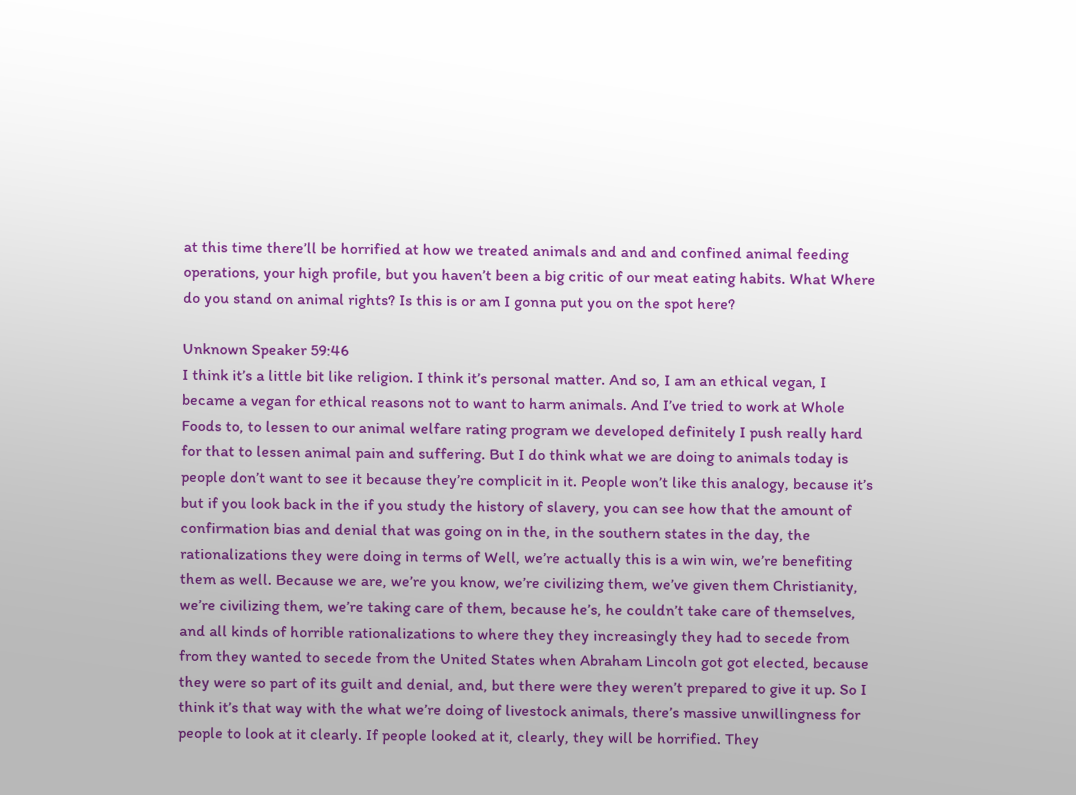at this time there’ll be horrified at how we treated animals and and and confined animal feeding operations, your high profile, but you haven’t been a big critic of our meat eating habits. What Where do you stand on animal rights? Is this is or am I gonna put you on the spot here?

Unknown Speaker 59:46
I think it’s a little bit like religion. I think it’s personal matter. And so, I am an ethical vegan, I became a vegan for ethical reasons not to want to harm animals. And I’ve tried to work at Whole Foods to, to lessen to our animal welfare rating program we developed definitely I push really hard for that to lessen animal pain and suffering. But I do think what we are doing to animals today is people don’t want to see it because they’re complicit in it. People won’t like this analogy, because it’s but if you look back in the if you study the history of slavery, you can see how that the amount of confirmation bias and denial that was going on in the, in the southern states in the day, the rationalizations they were doing in terms of Well, we’re actually this is a win win, we’re benefiting them as well. Because we are, we’re you know, we’re civilizing them, we’ve given them Christianity, we’re civilizing them, we’re taking care of them, because he’s, he couldn’t take care of themselves, and all kinds of horrible rationalizations to where they they increasingly they had to secede from from they wanted to secede from the United States when Abraham Lincoln got got elected, because they were so part of its guilt and denial, and, but there were they weren’t prepared to give it up. So I think it’s that way with the what we’re doing of livestock animals, there’s massive unwillingness for people to look at it clearly. If people looked at it, clearly, they will be horrified. They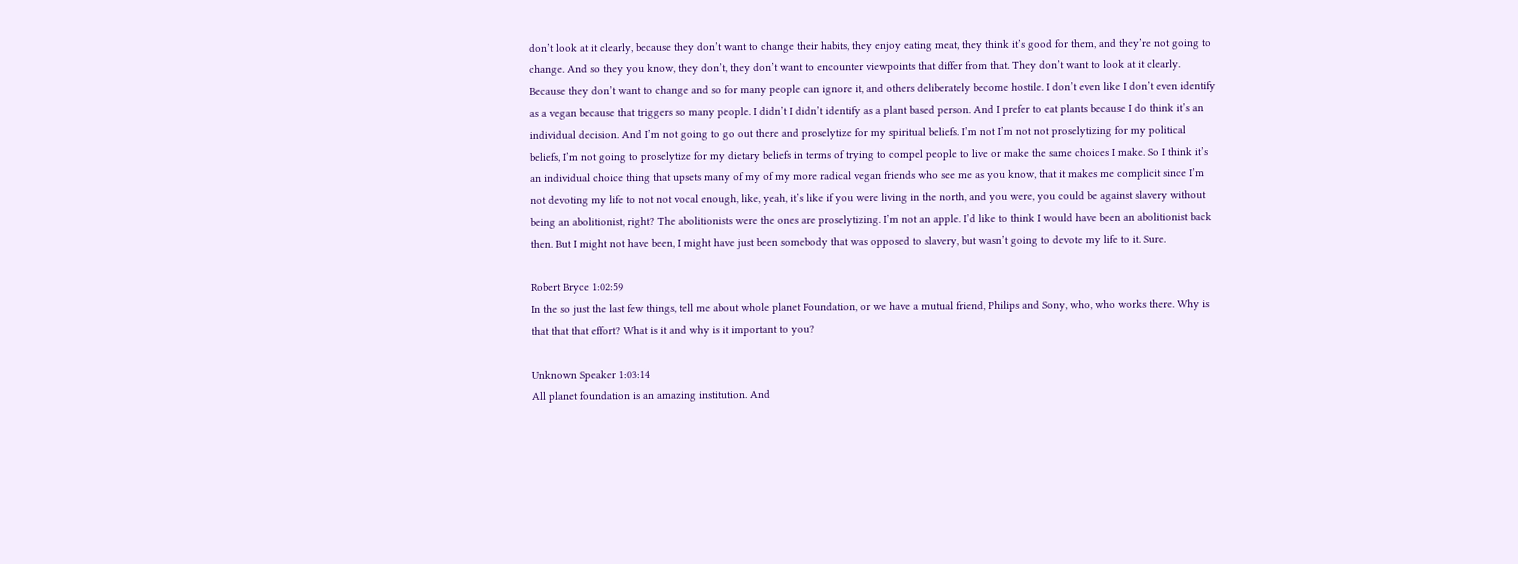don’t look at it clearly, because they don’t want to change their habits, they enjoy eating meat, they think it’s good for them, and they’re not going to change. And so they you know, they don’t, they don’t want to encounter viewpoints that differ from that. They don’t want to look at it clearly. Because they don’t want to change and so for many people can ignore it, and others deliberately become hostile. I don’t even like I don’t even identify as a vegan because that triggers so many people. I didn’t I didn’t identify as a plant based person. And I prefer to eat plants because I do think it’s an individual decision. And I’m not going to go out there and proselytize for my spiritual beliefs. I’m not I’m not not proselytizing for my political beliefs, I’m not going to proselytize for my dietary beliefs in terms of trying to compel people to live or make the same choices I make. So I think it’s an individual choice thing that upsets many of my of my more radical vegan friends who see me as you know, that it makes me complicit since I’m not devoting my life to not not vocal enough, like, yeah, it’s like if you were living in the north, and you were, you could be against slavery without being an abolitionist, right? The abolitionists were the ones are proselytizing. I’m not an apple. I’d like to think I would have been an abolitionist back then. But I might not have been, I might have just been somebody that was opposed to slavery, but wasn’t going to devote my life to it. Sure.

Robert Bryce 1:02:59
In the so just the last few things, tell me about whole planet Foundation, or we have a mutual friend, Philips and Sony, who, who works there. Why is that that that effort? What is it and why is it important to you?

Unknown Speaker 1:03:14
All planet foundation is an amazing institution. And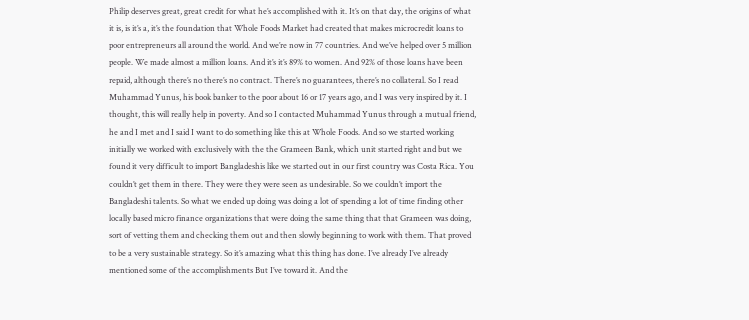Philip deserves great, great credit for what he’s accomplished with it. It’s on that day, the origins of what it is, is it’s a, it’s the foundation that Whole Foods Market had created that makes microcredit loans to poor entrepreneurs all around the world. And we’re now in 77 countries. And we’ve helped over 5 million people. We made almost a million loans. And it’s it’s 89% to women. And 92% of those loans have been repaid, although there’s no there’s no contract. There’s no guarantees, there’s no collateral. So I read Muhammad Yunus, his book banker to the poor about 16 or 17 years ago, and I was very inspired by it. I thought, this will really help in poverty. And so I contacted Muhammad Yunus through a mutual friend, he and I met and I said I want to do something like this at Whole Foods. And so we started working initially we worked with exclusively with the the Grameen Bank, which unit started right and but we found it very difficult to import Bangladeshis like we started out in our first country was Costa Rica. You couldn’t get them in there. They were they were seen as undesirable. So we couldn’t import the Bangladeshi talents. So what we ended up doing was doing a lot of spending a lot of time finding other locally based micro finance organizations that were doing the same thing that that Grameen was doing, sort of vetting them and checking them out and then slowly beginning to work with them. That proved to be a very sustainable strategy. So it’s amazing what this thing has done. I’ve already I’ve already mentioned some of the accomplishments But I’ve toward it. And the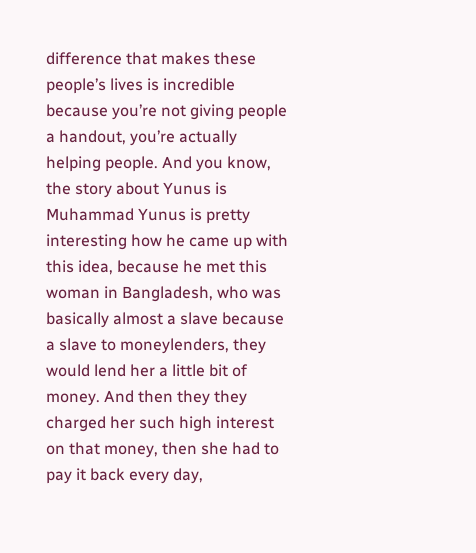difference that makes these people’s lives is incredible because you’re not giving people a handout, you’re actually helping people. And you know, the story about Yunus is Muhammad Yunus is pretty interesting how he came up with this idea, because he met this woman in Bangladesh, who was basically almost a slave because a slave to moneylenders, they would lend her a little bit of money. And then they they charged her such high interest on that money, then she had to pay it back every day,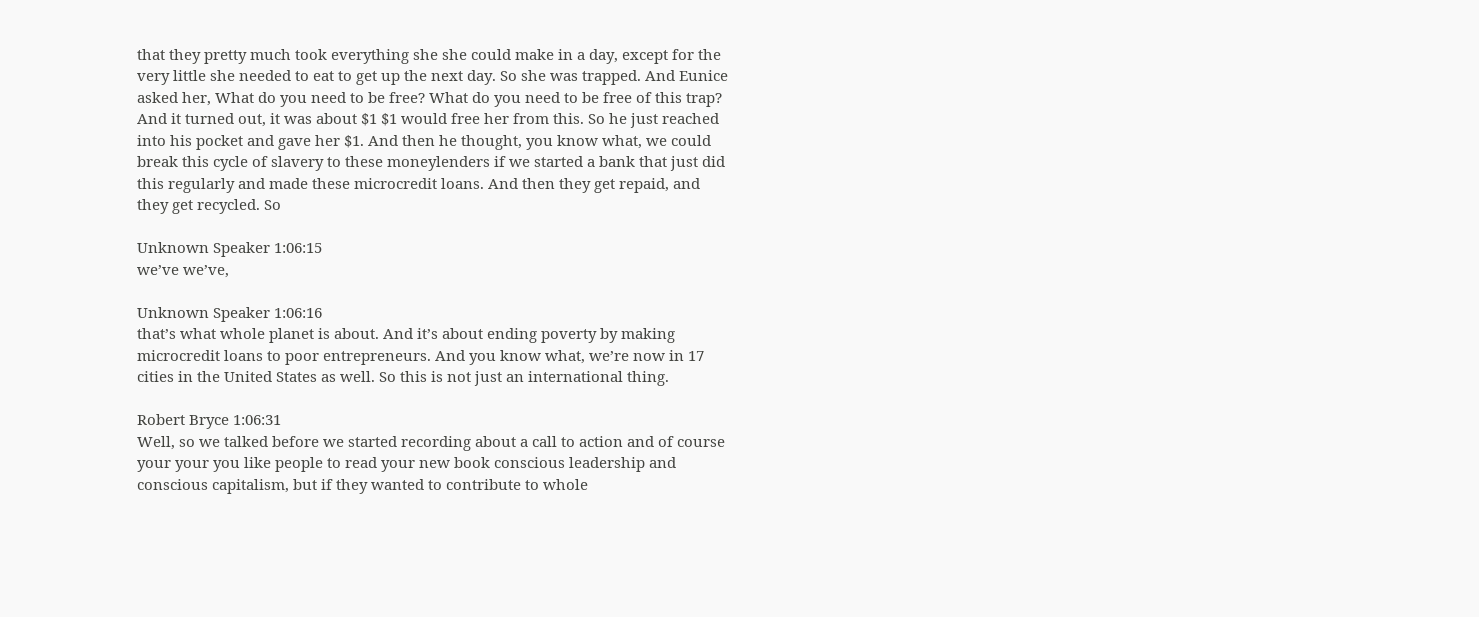that they pretty much took everything she she could make in a day, except for the very little she needed to eat to get up the next day. So she was trapped. And Eunice asked her, What do you need to be free? What do you need to be free of this trap? And it turned out, it was about $1 $1 would free her from this. So he just reached into his pocket and gave her $1. And then he thought, you know what, we could break this cycle of slavery to these moneylenders if we started a bank that just did this regularly and made these microcredit loans. And then they get repaid, and they get recycled. So

Unknown Speaker 1:06:15
we’ve we’ve,

Unknown Speaker 1:06:16
that’s what whole planet is about. And it’s about ending poverty by making microcredit loans to poor entrepreneurs. And you know what, we’re now in 17 cities in the United States as well. So this is not just an international thing.

Robert Bryce 1:06:31
Well, so we talked before we started recording about a call to action and of course your your you like people to read your new book conscious leadership and conscious capitalism, but if they wanted to contribute to whole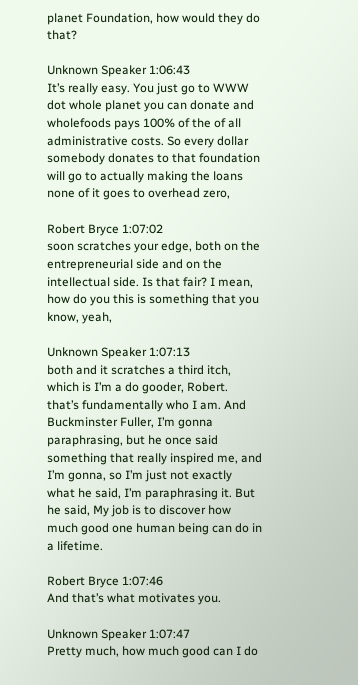planet Foundation, how would they do that?

Unknown Speaker 1:06:43
It’s really easy. You just go to WWW dot whole planet you can donate and wholefoods pays 100% of the of all administrative costs. So every dollar somebody donates to that foundation will go to actually making the loans none of it goes to overhead zero,

Robert Bryce 1:07:02
soon scratches your edge, both on the entrepreneurial side and on the intellectual side. Is that fair? I mean, how do you this is something that you know, yeah,

Unknown Speaker 1:07:13
both and it scratches a third itch, which is I’m a do gooder, Robert. that’s fundamentally who I am. And Buckminster Fuller, I’m gonna paraphrasing, but he once said something that really inspired me, and I’m gonna, so I’m just not exactly what he said, I’m paraphrasing it. But he said, My job is to discover how much good one human being can do in a lifetime.

Robert Bryce 1:07:46
And that’s what motivates you.

Unknown Speaker 1:07:47
Pretty much, how much good can I do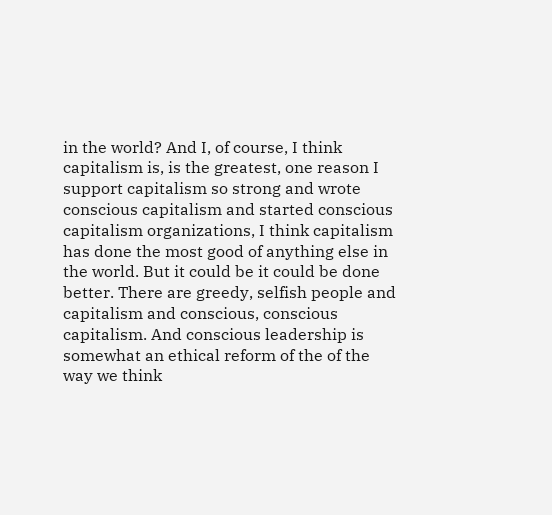in the world? And I, of course, I think capitalism is, is the greatest, one reason I support capitalism so strong and wrote conscious capitalism and started conscious capitalism organizations, I think capitalism has done the most good of anything else in the world. But it could be it could be done better. There are greedy, selfish people and capitalism and conscious, conscious capitalism. And conscious leadership is somewhat an ethical reform of the of the way we think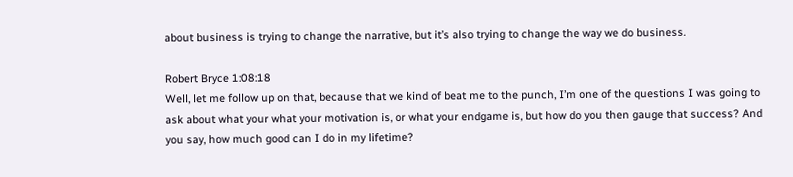about business is trying to change the narrative, but it’s also trying to change the way we do business.

Robert Bryce 1:08:18
Well, let me follow up on that, because that we kind of beat me to the punch, I’m one of the questions I was going to ask about what your what your motivation is, or what your endgame is, but how do you then gauge that success? And you say, how much good can I do in my lifetime?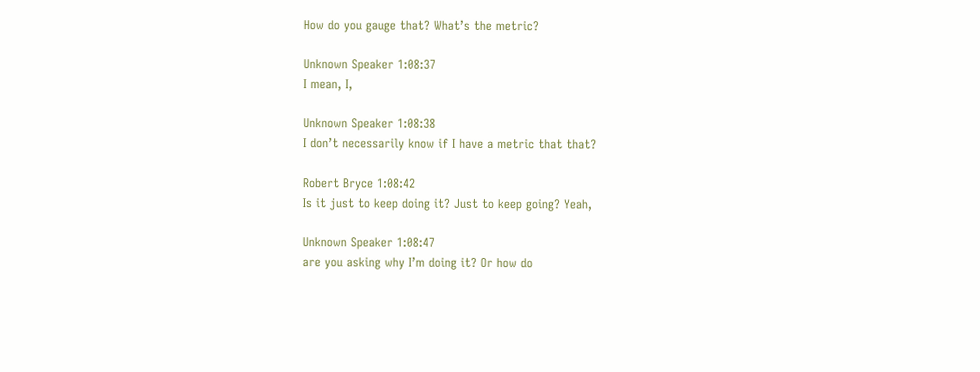How do you gauge that? What’s the metric?

Unknown Speaker 1:08:37
I mean, I,

Unknown Speaker 1:08:38
I don’t necessarily know if I have a metric that that?

Robert Bryce 1:08:42
Is it just to keep doing it? Just to keep going? Yeah,

Unknown Speaker 1:08:47
are you asking why I’m doing it? Or how do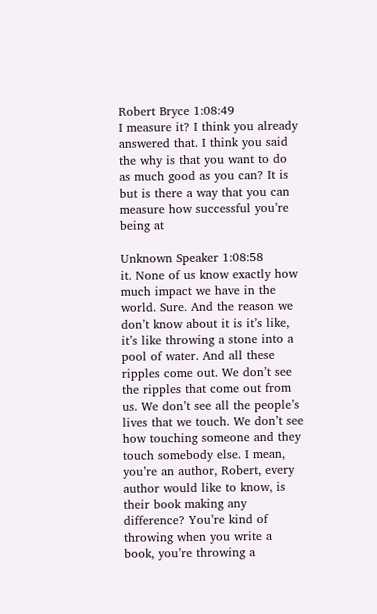Robert Bryce 1:08:49
I measure it? I think you already answered that. I think you said the why is that you want to do as much good as you can? It is but is there a way that you can measure how successful you’re being at

Unknown Speaker 1:08:58
it. None of us know exactly how much impact we have in the world. Sure. And the reason we don’t know about it is it’s like, it’s like throwing a stone into a pool of water. And all these ripples come out. We don’t see the ripples that come out from us. We don’t see all the people’s lives that we touch. We don’t see how touching someone and they touch somebody else. I mean, you’re an author, Robert, every author would like to know, is their book making any difference? You’re kind of throwing when you write a book, you’re throwing a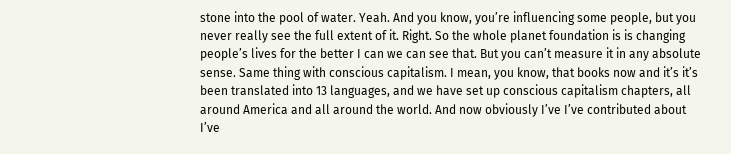stone into the pool of water. Yeah. And you know, you’re influencing some people, but you never really see the full extent of it. Right. So the whole planet foundation is is changing people’s lives for the better I can we can see that. But you can’t measure it in any absolute sense. Same thing with conscious capitalism. I mean, you know, that books now and it’s it’s been translated into 13 languages, and we have set up conscious capitalism chapters, all around America and all around the world. And now obviously I’ve I’ve contributed about I’ve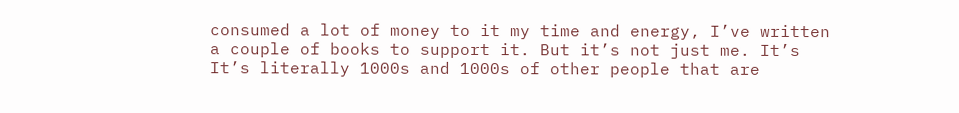consumed a lot of money to it my time and energy, I’ve written a couple of books to support it. But it’s not just me. It’s It’s literally 1000s and 1000s of other people that are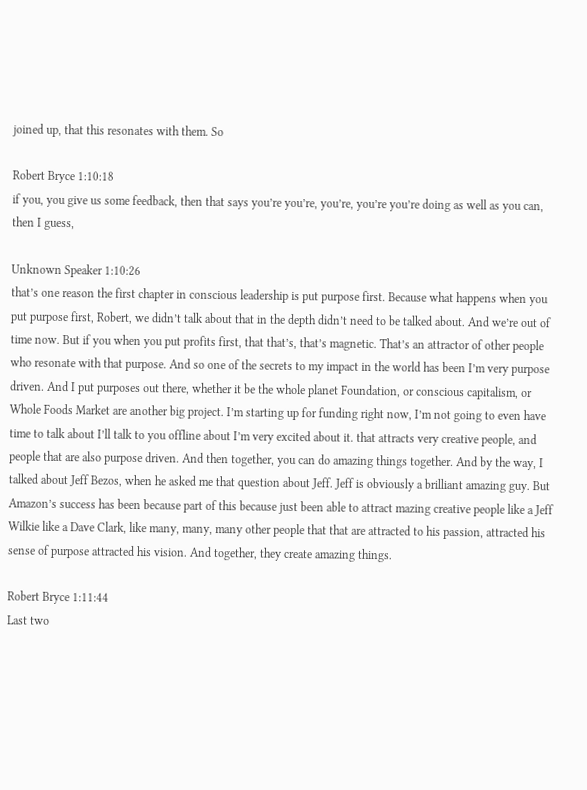joined up, that this resonates with them. So

Robert Bryce 1:10:18
if you, you give us some feedback, then that says you’re you’re, you’re, you’re you’re doing as well as you can, then I guess,

Unknown Speaker 1:10:26
that’s one reason the first chapter in conscious leadership is put purpose first. Because what happens when you put purpose first, Robert, we didn’t talk about that in the depth didn’t need to be talked about. And we’re out of time now. But if you when you put profits first, that that’s, that’s magnetic. That’s an attractor of other people who resonate with that purpose. And so one of the secrets to my impact in the world has been I’m very purpose driven. And I put purposes out there, whether it be the whole planet Foundation, or conscious capitalism, or Whole Foods Market are another big project. I’m starting up for funding right now, I’m not going to even have time to talk about I’ll talk to you offline about I’m very excited about it. that attracts very creative people, and people that are also purpose driven. And then together, you can do amazing things together. And by the way, I talked about Jeff Bezos, when he asked me that question about Jeff. Jeff is obviously a brilliant amazing guy. But Amazon’s success has been because part of this because just been able to attract mazing creative people like a Jeff Wilkie like a Dave Clark, like many, many, many other people that that are attracted to his passion, attracted his sense of purpose attracted his vision. And together, they create amazing things.

Robert Bryce 1:11:44
Last two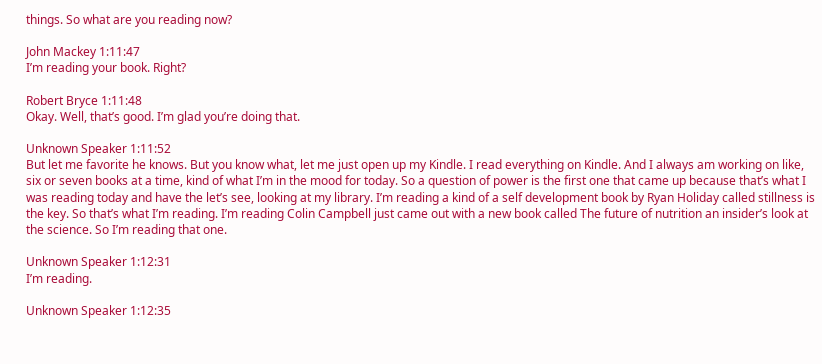things. So what are you reading now?

John Mackey 1:11:47
I’m reading your book. Right?

Robert Bryce 1:11:48
Okay. Well, that’s good. I’m glad you’re doing that.

Unknown Speaker 1:11:52
But let me favorite he knows. But you know what, let me just open up my Kindle. I read everything on Kindle. And I always am working on like, six or seven books at a time, kind of what I’m in the mood for today. So a question of power is the first one that came up because that’s what I was reading today and have the let’s see, looking at my library. I’m reading a kind of a self development book by Ryan Holiday called stillness is the key. So that’s what I’m reading. I’m reading Colin Campbell just came out with a new book called The future of nutrition an insider’s look at the science. So I’m reading that one.

Unknown Speaker 1:12:31
I’m reading.

Unknown Speaker 1:12:35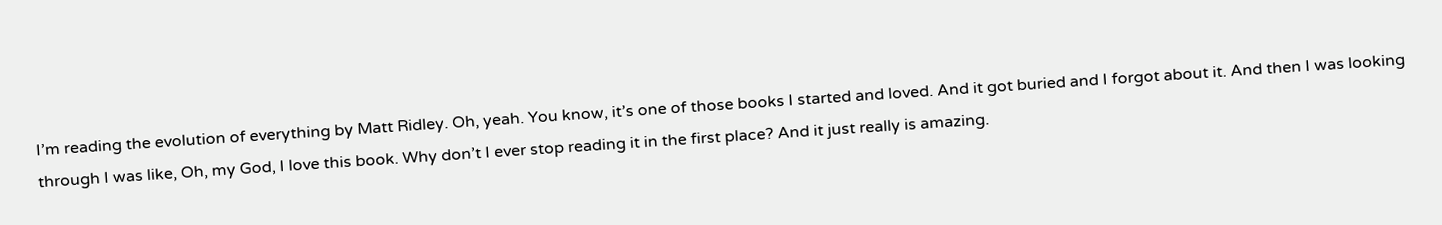I’m reading the evolution of everything by Matt Ridley. Oh, yeah. You know, it’s one of those books I started and loved. And it got buried and I forgot about it. And then I was looking through I was like, Oh, my God, I love this book. Why don’t I ever stop reading it in the first place? And it just really is amazing.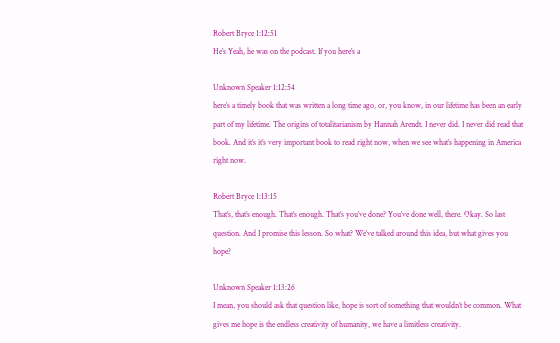Robert Bryce 1:12:51
He’s Yeah, he was on the podcast. If you here’s a

Unknown Speaker 1:12:54
here’s a timely book that was written a long time ago, or, you know, in our lifetime has been an early part of my lifetime. The origins of totalitarianism by Hannah Arendt. I never did. I never did read that book. And it’s it’s very important book to read right now, when we see what’s happening in America right now.

Robert Bryce 1:13:15
That’s, that’s enough. That’s enough. That’s you’ve done? You’ve done well, there. Okay. So last question. And I promise this lesson. So what? We’ve talked around this idea, but what gives you hope?

Unknown Speaker 1:13:26
I mean, you should ask that question like, hope is sort of something that wouldn’t be common. What gives me hope is the endless creativity of humanity, we have a limitless creativity.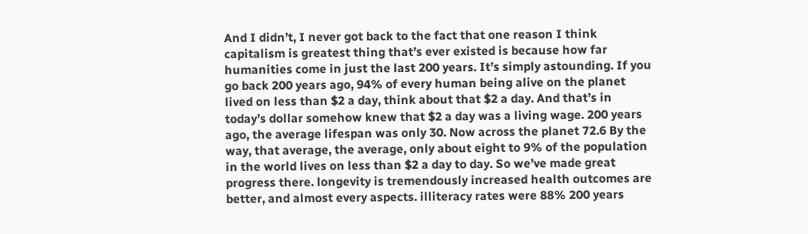And I didn’t, I never got back to the fact that one reason I think capitalism is greatest thing that’s ever existed is because how far humanities come in just the last 200 years. It’s simply astounding. If you go back 200 years ago, 94% of every human being alive on the planet lived on less than $2 a day, think about that $2 a day. And that’s in today’s dollar somehow knew that $2 a day was a living wage. 200 years ago, the average lifespan was only 30. Now across the planet 72.6 By the way, that average, the average, only about eight to 9% of the population in the world lives on less than $2 a day to day. So we’ve made great progress there. longevity is tremendously increased health outcomes are better, and almost every aspects. illiteracy rates were 88% 200 years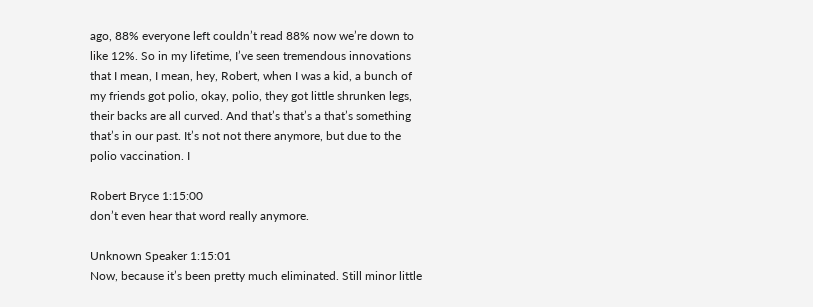ago, 88% everyone left couldn’t read 88% now we’re down to like 12%. So in my lifetime, I’ve seen tremendous innovations that I mean, I mean, hey, Robert, when I was a kid, a bunch of my friends got polio, okay, polio, they got little shrunken legs, their backs are all curved. And that’s that’s a that’s something that’s in our past. It’s not not there anymore, but due to the polio vaccination. I

Robert Bryce 1:15:00
don’t even hear that word really anymore.

Unknown Speaker 1:15:01
Now, because it’s been pretty much eliminated. Still minor little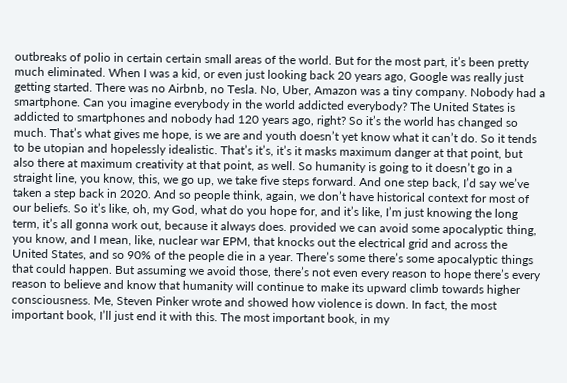outbreaks of polio in certain certain small areas of the world. But for the most part, it’s been pretty much eliminated. When I was a kid, or even just looking back 20 years ago, Google was really just getting started. There was no Airbnb, no Tesla. No, Uber, Amazon was a tiny company. Nobody had a smartphone. Can you imagine everybody in the world addicted everybody? The United States is addicted to smartphones and nobody had 120 years ago, right? So it’s the world has changed so much. That’s what gives me hope, is we are and youth doesn’t yet know what it can’t do. So it tends to be utopian and hopelessly idealistic. That’s it’s, it’s it masks maximum danger at that point, but also there at maximum creativity at that point, as well. So humanity is going to it doesn’t go in a straight line, you know, this, we go up, we take five steps forward. And one step back, I’d say we’ve taken a step back in 2020. And so people think, again, we don’t have historical context for most of our beliefs. So it’s like, oh, my God, what do you hope for, and it’s like, I’m just knowing the long term, it’s all gonna work out, because it always does. provided we can avoid some apocalyptic thing, you know, and I mean, like, nuclear war EPM, that knocks out the electrical grid and across the United States, and so 90% of the people die in a year. There’s some there’s some apocalyptic things that could happen. But assuming we avoid those, there’s not even every reason to hope there’s every reason to believe and know that humanity will continue to make its upward climb towards higher consciousness. Me, Steven Pinker wrote and showed how violence is down. In fact, the most important book, I’ll just end it with this. The most important book, in my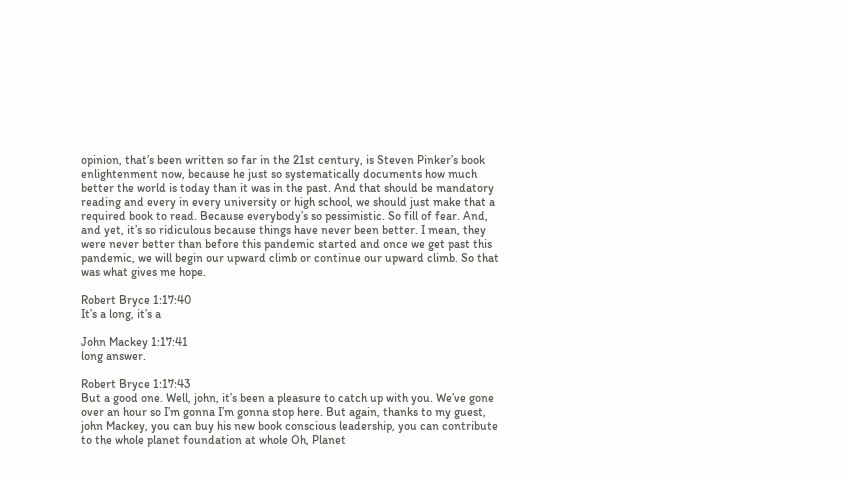opinion, that’s been written so far in the 21st century, is Steven Pinker’s book enlightenment now, because he just so systematically documents how much better the world is today than it was in the past. And that should be mandatory reading and every in every university or high school, we should just make that a required book to read. Because everybody’s so pessimistic. So fill of fear. And, and yet, it’s so ridiculous because things have never been better. I mean, they were never better than before this pandemic started and once we get past this pandemic, we will begin our upward climb or continue our upward climb. So that was what gives me hope.

Robert Bryce 1:17:40
It’s a long, it’s a

John Mackey 1:17:41
long answer.

Robert Bryce 1:17:43
But a good one. Well, john, it’s been a pleasure to catch up with you. We’ve gone over an hour so I’m gonna I’m gonna stop here. But again, thanks to my guest, john Mackey, you can buy his new book conscious leadership, you can contribute to the whole planet foundation at whole Oh, Planet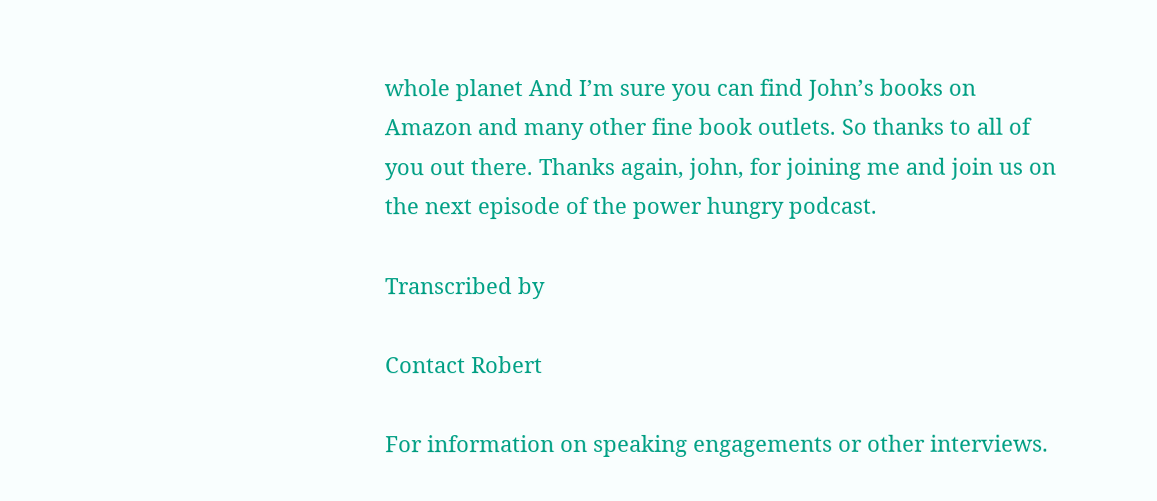whole planet And I’m sure you can find John’s books on Amazon and many other fine book outlets. So thanks to all of you out there. Thanks again, john, for joining me and join us on the next episode of the power hungry podcast.

Transcribed by

Contact Robert

For information on speaking engagements or other interviews.